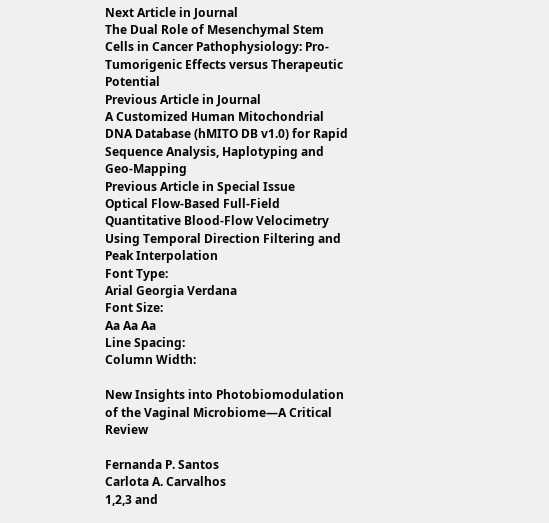Next Article in Journal
The Dual Role of Mesenchymal Stem Cells in Cancer Pathophysiology: Pro-Tumorigenic Effects versus Therapeutic Potential
Previous Article in Journal
A Customized Human Mitochondrial DNA Database (hMITO DB v1.0) for Rapid Sequence Analysis, Haplotyping and Geo-Mapping
Previous Article in Special Issue
Optical Flow-Based Full-Field Quantitative Blood-Flow Velocimetry Using Temporal Direction Filtering and Peak Interpolation
Font Type:
Arial Georgia Verdana
Font Size:
Aa Aa Aa
Line Spacing:
Column Width:

New Insights into Photobiomodulation of the Vaginal Microbiome—A Critical Review

Fernanda P. Santos
Carlota A. Carvalhos
1,2,3 and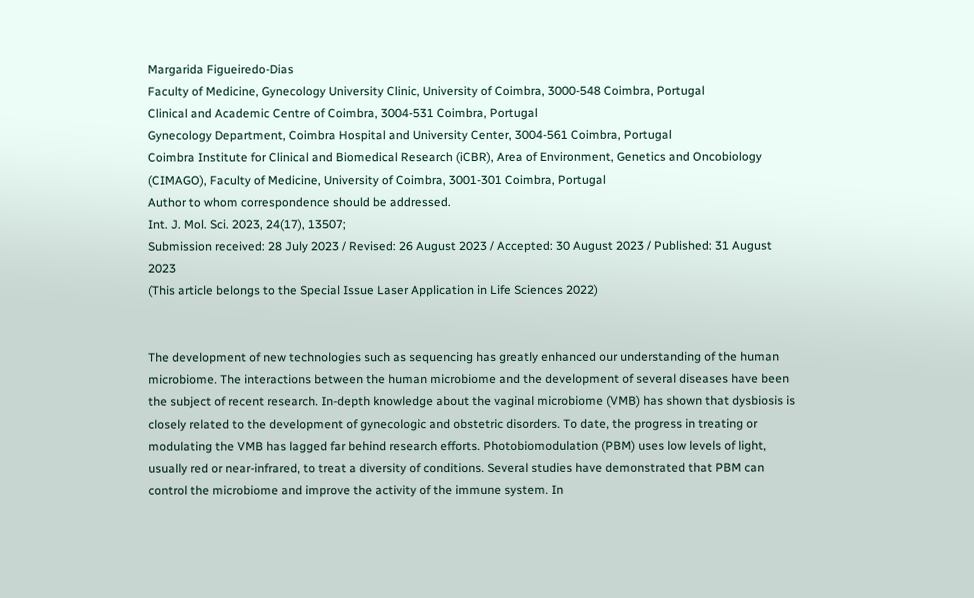Margarida Figueiredo-Dias
Faculty of Medicine, Gynecology University Clinic, University of Coimbra, 3000-548 Coimbra, Portugal
Clinical and Academic Centre of Coimbra, 3004-531 Coimbra, Portugal
Gynecology Department, Coimbra Hospital and University Center, 3004-561 Coimbra, Portugal
Coimbra Institute for Clinical and Biomedical Research (iCBR), Area of Environment, Genetics and Oncobiology (CIMAGO), Faculty of Medicine, University of Coimbra, 3001-301 Coimbra, Portugal
Author to whom correspondence should be addressed.
Int. J. Mol. Sci. 2023, 24(17), 13507;
Submission received: 28 July 2023 / Revised: 26 August 2023 / Accepted: 30 August 2023 / Published: 31 August 2023
(This article belongs to the Special Issue Laser Application in Life Sciences 2022)


The development of new technologies such as sequencing has greatly enhanced our understanding of the human microbiome. The interactions between the human microbiome and the development of several diseases have been the subject of recent research. In-depth knowledge about the vaginal microbiome (VMB) has shown that dysbiosis is closely related to the development of gynecologic and obstetric disorders. To date, the progress in treating or modulating the VMB has lagged far behind research efforts. Photobiomodulation (PBM) uses low levels of light, usually red or near-infrared, to treat a diversity of conditions. Several studies have demonstrated that PBM can control the microbiome and improve the activity of the immune system. In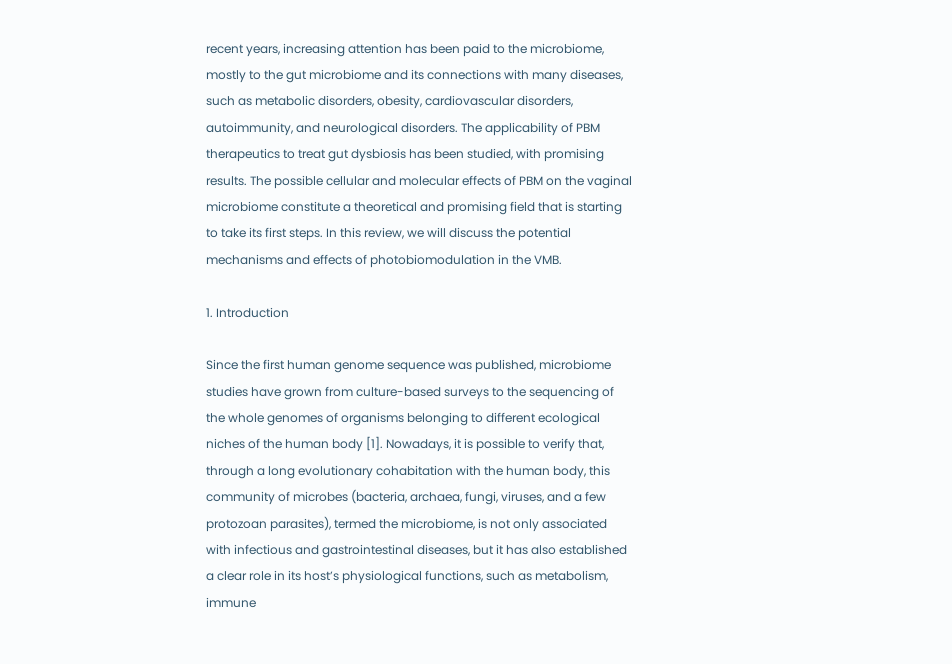recent years, increasing attention has been paid to the microbiome, mostly to the gut microbiome and its connections with many diseases, such as metabolic disorders, obesity, cardiovascular disorders, autoimmunity, and neurological disorders. The applicability of PBM therapeutics to treat gut dysbiosis has been studied, with promising results. The possible cellular and molecular effects of PBM on the vaginal microbiome constitute a theoretical and promising field that is starting to take its first steps. In this review, we will discuss the potential mechanisms and effects of photobiomodulation in the VMB.

1. Introduction

Since the first human genome sequence was published, microbiome studies have grown from culture-based surveys to the sequencing of the whole genomes of organisms belonging to different ecological niches of the human body [1]. Nowadays, it is possible to verify that, through a long evolutionary cohabitation with the human body, this community of microbes (bacteria, archaea, fungi, viruses, and a few protozoan parasites), termed the microbiome, is not only associated with infectious and gastrointestinal diseases, but it has also established a clear role in its host’s physiological functions, such as metabolism, immune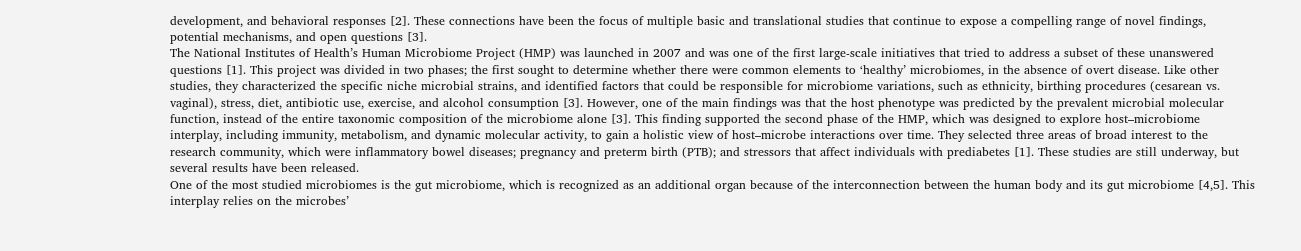development, and behavioral responses [2]. These connections have been the focus of multiple basic and translational studies that continue to expose a compelling range of novel findings, potential mechanisms, and open questions [3].
The National Institutes of Health’s Human Microbiome Project (HMP) was launched in 2007 and was one of the first large-scale initiatives that tried to address a subset of these unanswered questions [1]. This project was divided in two phases; the first sought to determine whether there were common elements to ‘healthy’ microbiomes, in the absence of overt disease. Like other studies, they characterized the specific niche microbial strains, and identified factors that could be responsible for microbiome variations, such as ethnicity, birthing procedures (cesarean vs. vaginal), stress, diet, antibiotic use, exercise, and alcohol consumption [3]. However, one of the main findings was that the host phenotype was predicted by the prevalent microbial molecular function, instead of the entire taxonomic composition of the microbiome alone [3]. This finding supported the second phase of the HMP, which was designed to explore host–microbiome interplay, including immunity, metabolism, and dynamic molecular activity, to gain a holistic view of host–microbe interactions over time. They selected three areas of broad interest to the research community, which were inflammatory bowel diseases; pregnancy and preterm birth (PTB); and stressors that affect individuals with prediabetes [1]. These studies are still underway, but several results have been released.
One of the most studied microbiomes is the gut microbiome, which is recognized as an additional organ because of the interconnection between the human body and its gut microbiome [4,5]. This interplay relies on the microbes’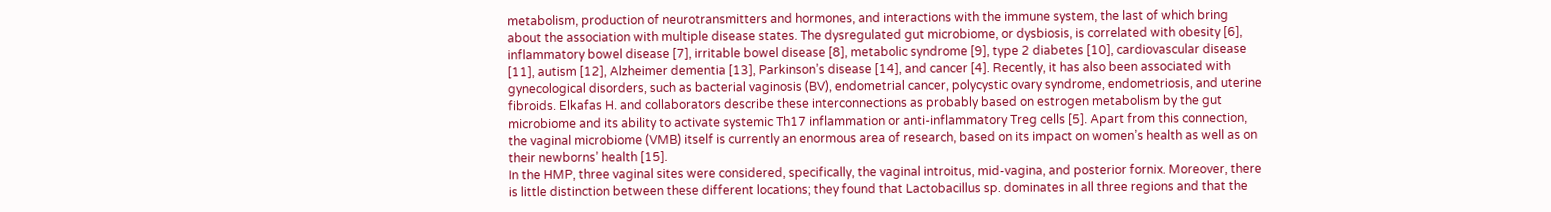metabolism, production of neurotransmitters and hormones, and interactions with the immune system, the last of which bring about the association with multiple disease states. The dysregulated gut microbiome, or dysbiosis, is correlated with obesity [6], inflammatory bowel disease [7], irritable bowel disease [8], metabolic syndrome [9], type 2 diabetes [10], cardiovascular disease [11], autism [12], Alzheimer dementia [13], Parkinson’s disease [14], and cancer [4]. Recently, it has also been associated with gynecological disorders, such as bacterial vaginosis (BV), endometrial cancer, polycystic ovary syndrome, endometriosis, and uterine fibroids. Elkafas H. and collaborators describe these interconnections as probably based on estrogen metabolism by the gut microbiome and its ability to activate systemic Th17 inflammation or anti-inflammatory Treg cells [5]. Apart from this connection, the vaginal microbiome (VMB) itself is currently an enormous area of research, based on its impact on women’s health as well as on their newborns’ health [15].
In the HMP, three vaginal sites were considered, specifically, the vaginal introitus, mid-vagina, and posterior fornix. Moreover, there is little distinction between these different locations; they found that Lactobacillus sp. dominates in all three regions and that the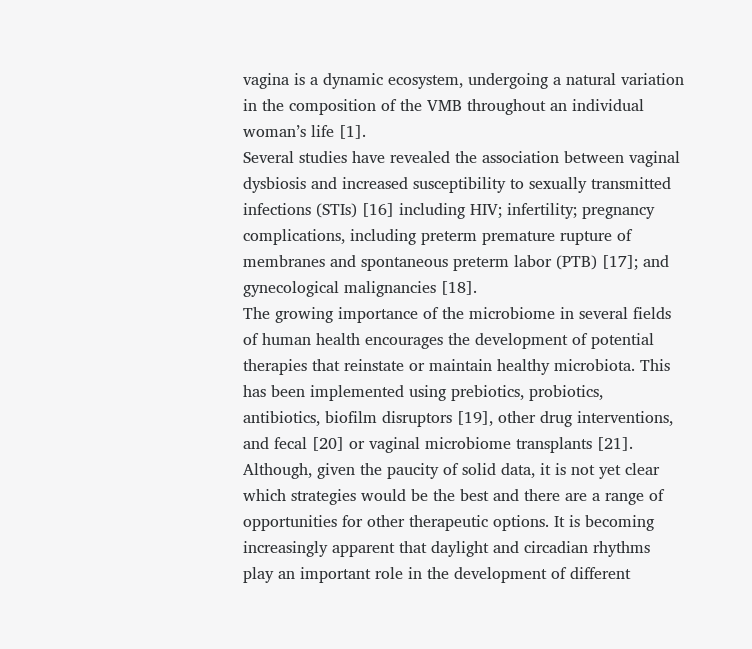vagina is a dynamic ecosystem, undergoing a natural variation in the composition of the VMB throughout an individual woman’s life [1].
Several studies have revealed the association between vaginal dysbiosis and increased susceptibility to sexually transmitted infections (STIs) [16] including HIV; infertility; pregnancy complications, including preterm premature rupture of membranes and spontaneous preterm labor (PTB) [17]; and gynecological malignancies [18].
The growing importance of the microbiome in several fields of human health encourages the development of potential therapies that reinstate or maintain healthy microbiota. This has been implemented using prebiotics, probiotics, antibiotics, biofilm disruptors [19], other drug interventions, and fecal [20] or vaginal microbiome transplants [21].
Although, given the paucity of solid data, it is not yet clear which strategies would be the best and there are a range of opportunities for other therapeutic options. It is becoming increasingly apparent that daylight and circadian rhythms play an important role in the development of different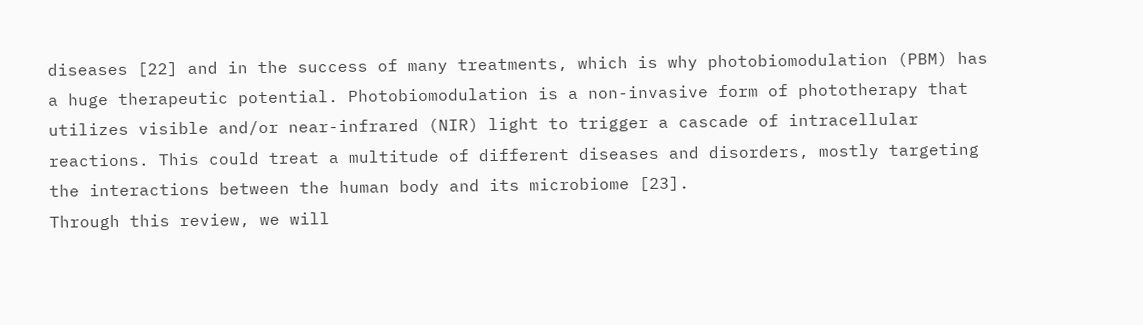diseases [22] and in the success of many treatments, which is why photobiomodulation (PBM) has a huge therapeutic potential. Photobiomodulation is a non-invasive form of phototherapy that utilizes visible and/or near-infrared (NIR) light to trigger a cascade of intracellular reactions. This could treat a multitude of different diseases and disorders, mostly targeting the interactions between the human body and its microbiome [23].
Through this review, we will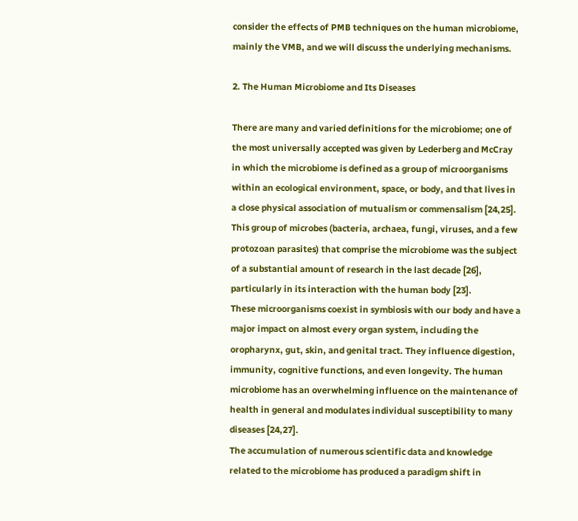consider the effects of PMB techniques on the human microbiome, mainly the VMB, and we will discuss the underlying mechanisms.

2. The Human Microbiome and Its Diseases

There are many and varied definitions for the microbiome; one of the most universally accepted was given by Lederberg and McCray in which the microbiome is defined as a group of microorganisms within an ecological environment, space, or body, and that lives in a close physical association of mutualism or commensalism [24,25].
This group of microbes (bacteria, archaea, fungi, viruses, and a few protozoan parasites) that comprise the microbiome was the subject of a substantial amount of research in the last decade [26], particularly in its interaction with the human body [23].
These microorganisms coexist in symbiosis with our body and have a major impact on almost every organ system, including the oropharynx, gut, skin, and genital tract. They influence digestion, immunity, cognitive functions, and even longevity. The human microbiome has an overwhelming influence on the maintenance of health in general and modulates individual susceptibility to many diseases [24,27].
The accumulation of numerous scientific data and knowledge related to the microbiome has produced a paradigm shift in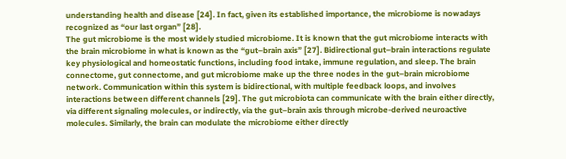understanding health and disease [24]. In fact, given its established importance, the microbiome is nowadays recognized as “our last organ” [28].
The gut microbiome is the most widely studied microbiome. It is known that the gut microbiome interacts with the brain microbiome in what is known as the “gut–brain axis” [27]. Bidirectional gut–brain interactions regulate key physiological and homeostatic functions, including food intake, immune regulation, and sleep. The brain connectome, gut connectome, and gut microbiome make up the three nodes in the gut–brain microbiome network. Communication within this system is bidirectional, with multiple feedback loops, and involves interactions between different channels [29]. The gut microbiota can communicate with the brain either directly, via different signaling molecules, or indirectly, via the gut–brain axis through microbe-derived neuroactive molecules. Similarly, the brain can modulate the microbiome either directly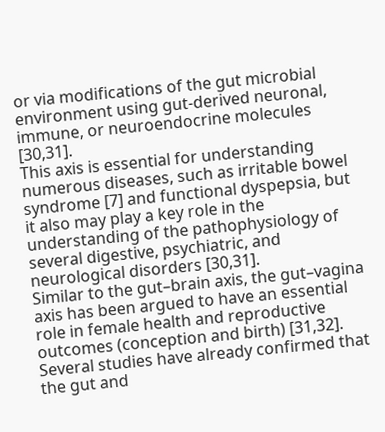or via modifications of the gut microbial environment using gut-derived neuronal, immune, or neuroendocrine molecules [30,31].
This axis is essential for understanding numerous diseases, such as irritable bowel syndrome [7] and functional dyspepsia, but it also may play a key role in the understanding of the pathophysiology of several digestive, psychiatric, and neurological disorders [30,31].
Similar to the gut–brain axis, the gut–vagina axis has been argued to have an essential role in female health and reproductive outcomes (conception and birth) [31,32]. Several studies have already confirmed that the gut and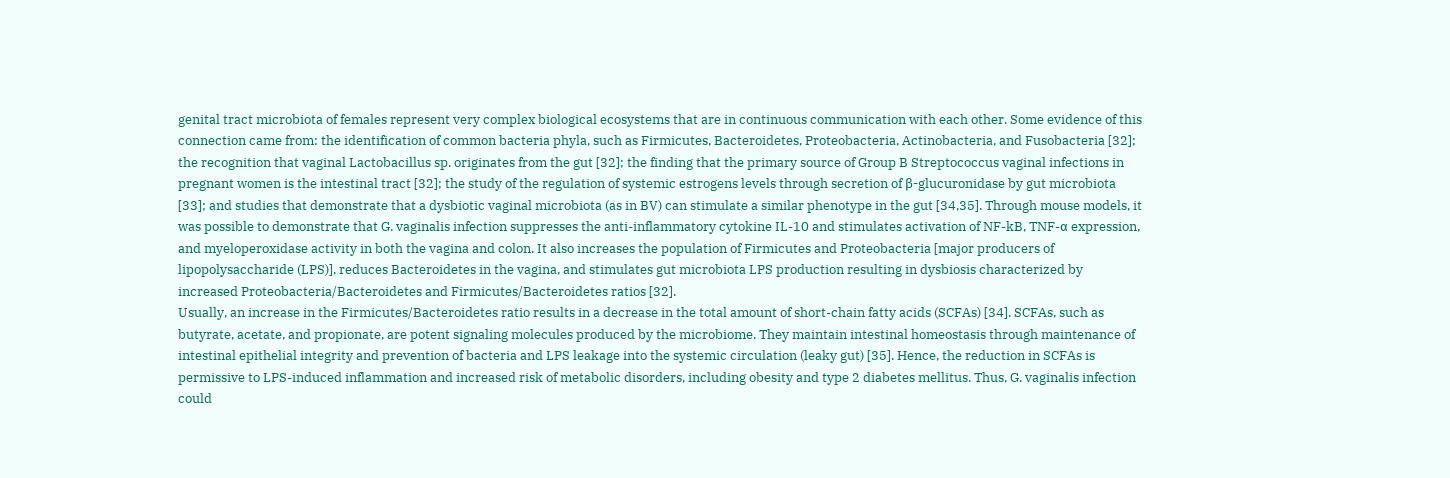genital tract microbiota of females represent very complex biological ecosystems that are in continuous communication with each other. Some evidence of this connection came from: the identification of common bacteria phyla, such as Firmicutes, Bacteroidetes, Proteobacteria, Actinobacteria, and Fusobacteria [32]; the recognition that vaginal Lactobacillus sp. originates from the gut [32]; the finding that the primary source of Group B Streptococcus vaginal infections in pregnant women is the intestinal tract [32]; the study of the regulation of systemic estrogens levels through secretion of β-glucuronidase by gut microbiota [33]; and studies that demonstrate that a dysbiotic vaginal microbiota (as in BV) can stimulate a similar phenotype in the gut [34,35]. Through mouse models, it was possible to demonstrate that G. vaginalis infection suppresses the anti-inflammatory cytokine IL-10 and stimulates activation of NF-kB, TNF-α expression, and myeloperoxidase activity in both the vagina and colon. It also increases the population of Firmicutes and Proteobacteria [major producers of lipopolysaccharide (LPS)], reduces Bacteroidetes in the vagina, and stimulates gut microbiota LPS production resulting in dysbiosis characterized by increased Proteobacteria/Bacteroidetes and Firmicutes/Bacteroidetes ratios [32].
Usually, an increase in the Firmicutes/Bacteroidetes ratio results in a decrease in the total amount of short-chain fatty acids (SCFAs) [34]. SCFAs, such as butyrate, acetate, and propionate, are potent signaling molecules produced by the microbiome. They maintain intestinal homeostasis through maintenance of intestinal epithelial integrity and prevention of bacteria and LPS leakage into the systemic circulation (leaky gut) [35]. Hence, the reduction in SCFAs is permissive to LPS-induced inflammation and increased risk of metabolic disorders, including obesity and type 2 diabetes mellitus. Thus, G. vaginalis infection could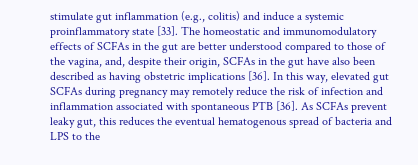stimulate gut inflammation (e.g., colitis) and induce a systemic proinflammatory state [33]. The homeostatic and immunomodulatory effects of SCFAs in the gut are better understood compared to those of the vagina, and, despite their origin, SCFAs in the gut have also been described as having obstetric implications [36]. In this way, elevated gut SCFAs during pregnancy may remotely reduce the risk of infection and inflammation associated with spontaneous PTB [36]. As SCFAs prevent leaky gut, this reduces the eventual hematogenous spread of bacteria and LPS to the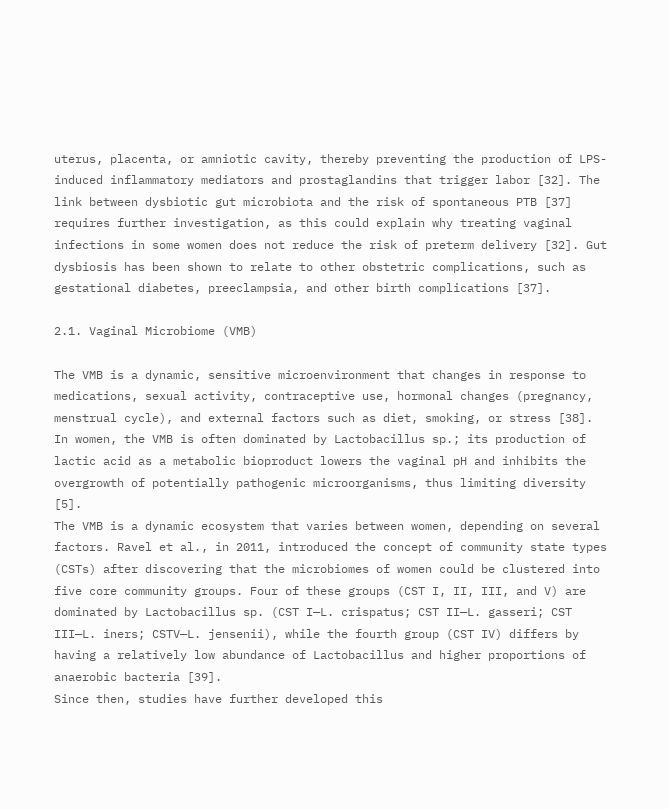uterus, placenta, or amniotic cavity, thereby preventing the production of LPS-induced inflammatory mediators and prostaglandins that trigger labor [32]. The link between dysbiotic gut microbiota and the risk of spontaneous PTB [37] requires further investigation, as this could explain why treating vaginal infections in some women does not reduce the risk of preterm delivery [32]. Gut dysbiosis has been shown to relate to other obstetric complications, such as gestational diabetes, preeclampsia, and other birth complications [37].

2.1. Vaginal Microbiome (VMB)

The VMB is a dynamic, sensitive microenvironment that changes in response to medications, sexual activity, contraceptive use, hormonal changes (pregnancy, menstrual cycle), and external factors such as diet, smoking, or stress [38].
In women, the VMB is often dominated by Lactobacillus sp.; its production of lactic acid as a metabolic bioproduct lowers the vaginal pH and inhibits the overgrowth of potentially pathogenic microorganisms, thus limiting diversity [5].
The VMB is a dynamic ecosystem that varies between women, depending on several factors. Ravel et al., in 2011, introduced the concept of community state types (CSTs) after discovering that the microbiomes of women could be clustered into five core community groups. Four of these groups (CST I, II, III, and V) are dominated by Lactobacillus sp. (CST I—L. crispatus; CST II—L. gasseri; CST III—L. iners; CSTV—L. jensenii), while the fourth group (CST IV) differs by having a relatively low abundance of Lactobacillus and higher proportions of anaerobic bacteria [39].
Since then, studies have further developed this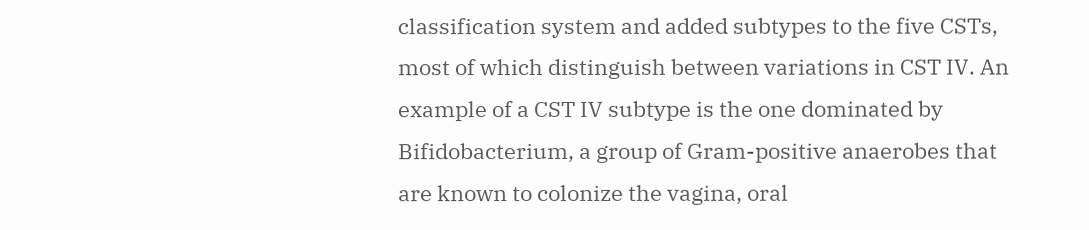classification system and added subtypes to the five CSTs, most of which distinguish between variations in CST IV. An example of a CST IV subtype is the one dominated by Bifidobacterium, a group of Gram-positive anaerobes that are known to colonize the vagina, oral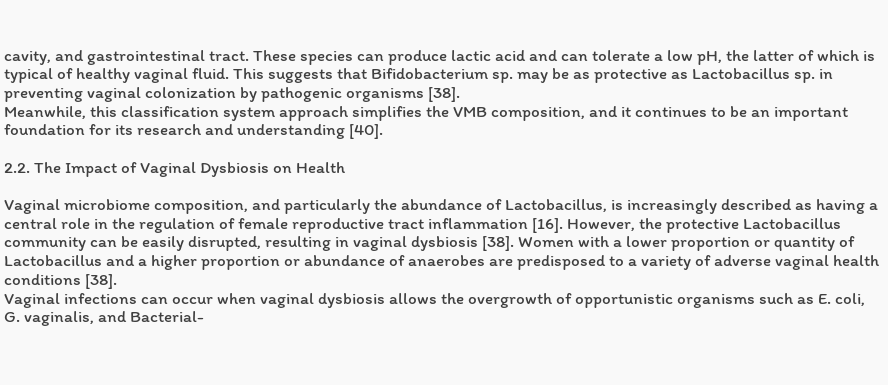cavity, and gastrointestinal tract. These species can produce lactic acid and can tolerate a low pH, the latter of which is typical of healthy vaginal fluid. This suggests that Bifidobacterium sp. may be as protective as Lactobacillus sp. in preventing vaginal colonization by pathogenic organisms [38].
Meanwhile, this classification system approach simplifies the VMB composition, and it continues to be an important foundation for its research and understanding [40].

2.2. The Impact of Vaginal Dysbiosis on Health

Vaginal microbiome composition, and particularly the abundance of Lactobacillus, is increasingly described as having a central role in the regulation of female reproductive tract inflammation [16]. However, the protective Lactobacillus community can be easily disrupted, resulting in vaginal dysbiosis [38]. Women with a lower proportion or quantity of Lactobacillus and a higher proportion or abundance of anaerobes are predisposed to a variety of adverse vaginal health conditions [38].
Vaginal infections can occur when vaginal dysbiosis allows the overgrowth of opportunistic organisms such as E. coli, G. vaginalis, and Bacterial-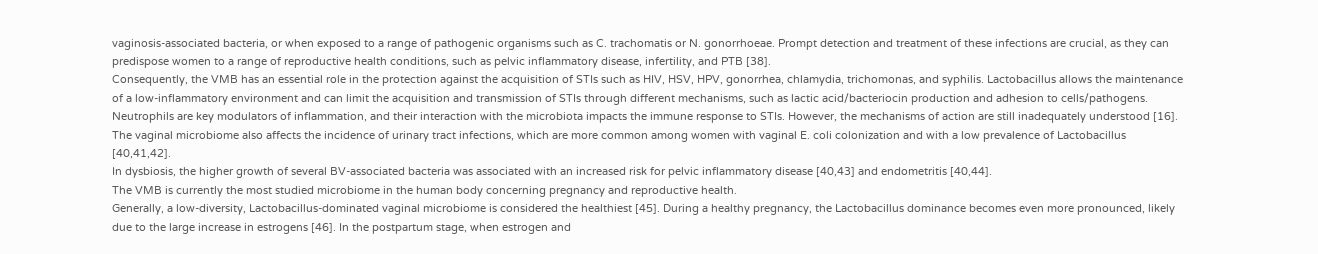vaginosis-associated bacteria, or when exposed to a range of pathogenic organisms such as C. trachomatis or N. gonorrhoeae. Prompt detection and treatment of these infections are crucial, as they can predispose women to a range of reproductive health conditions, such as pelvic inflammatory disease, infertility, and PTB [38].
Consequently, the VMB has an essential role in the protection against the acquisition of STIs such as HIV, HSV, HPV, gonorrhea, chlamydia, trichomonas, and syphilis. Lactobacillus allows the maintenance of a low-inflammatory environment and can limit the acquisition and transmission of STIs through different mechanisms, such as lactic acid/bacteriocin production and adhesion to cells/pathogens. Neutrophils are key modulators of inflammation, and their interaction with the microbiota impacts the immune response to STIs. However, the mechanisms of action are still inadequately understood [16].
The vaginal microbiome also affects the incidence of urinary tract infections, which are more common among women with vaginal E. coli colonization and with a low prevalence of Lactobacillus [40,41,42].
In dysbiosis, the higher growth of several BV-associated bacteria was associated with an increased risk for pelvic inflammatory disease [40,43] and endometritis [40,44].
The VMB is currently the most studied microbiome in the human body concerning pregnancy and reproductive health.
Generally, a low-diversity, Lactobacillus-dominated vaginal microbiome is considered the healthiest [45]. During a healthy pregnancy, the Lactobacillus dominance becomes even more pronounced, likely due to the large increase in estrogens [46]. In the postpartum stage, when estrogen and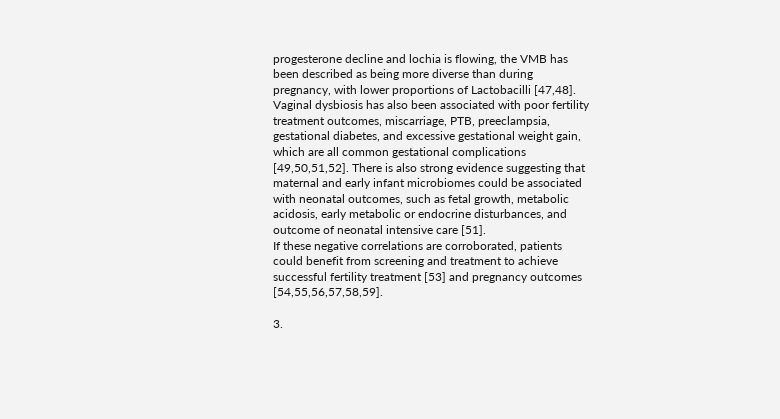progesterone decline and lochia is flowing, the VMB has been described as being more diverse than during pregnancy, with lower proportions of Lactobacilli [47,48].
Vaginal dysbiosis has also been associated with poor fertility treatment outcomes, miscarriage, PTB, preeclampsia, gestational diabetes, and excessive gestational weight gain, which are all common gestational complications [49,50,51,52]. There is also strong evidence suggesting that maternal and early infant microbiomes could be associated with neonatal outcomes, such as fetal growth, metabolic acidosis, early metabolic or endocrine disturbances, and outcome of neonatal intensive care [51].
If these negative correlations are corroborated, patients could benefit from screening and treatment to achieve successful fertility treatment [53] and pregnancy outcomes [54,55,56,57,58,59].

3.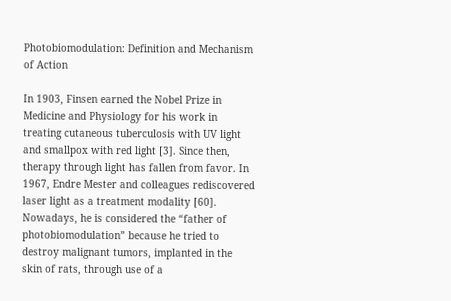Photobiomodulation: Definition and Mechanism of Action

In 1903, Finsen earned the Nobel Prize in Medicine and Physiology for his work in treating cutaneous tuberculosis with UV light and smallpox with red light [3]. Since then, therapy through light has fallen from favor. In 1967, Endre Mester and colleagues rediscovered laser light as a treatment modality [60]. Nowadays, he is considered the “father of photobiomodulation” because he tried to destroy malignant tumors, implanted in the skin of rats, through use of a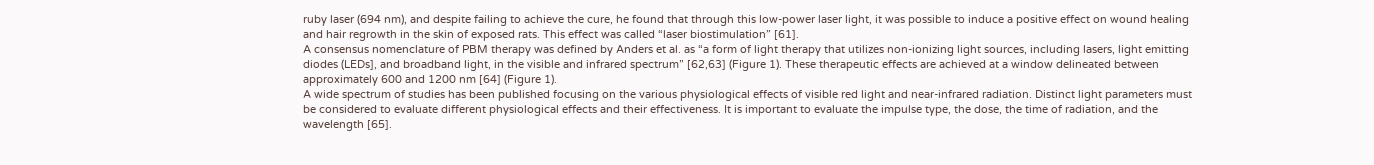ruby laser (694 nm), and despite failing to achieve the cure, he found that through this low-power laser light, it was possible to induce a positive effect on wound healing and hair regrowth in the skin of exposed rats. This effect was called “laser biostimulation” [61].
A consensus nomenclature of PBM therapy was defined by Anders et al. as “a form of light therapy that utilizes non-ionizing light sources, including lasers, light emitting diodes (LEDs], and broadband light, in the visible and infrared spectrum” [62,63] (Figure 1). These therapeutic effects are achieved at a window delineated between approximately 600 and 1200 nm [64] (Figure 1).
A wide spectrum of studies has been published focusing on the various physiological effects of visible red light and near-infrared radiation. Distinct light parameters must be considered to evaluate different physiological effects and their effectiveness. It is important to evaluate the impulse type, the dose, the time of radiation, and the wavelength [65].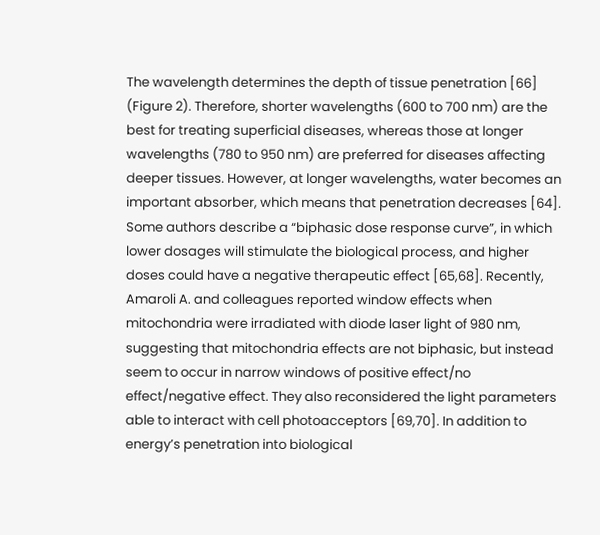The wavelength determines the depth of tissue penetration [66] (Figure 2). Therefore, shorter wavelengths (600 to 700 nm) are the best for treating superficial diseases, whereas those at longer wavelengths (780 to 950 nm) are preferred for diseases affecting deeper tissues. However, at longer wavelengths, water becomes an important absorber, which means that penetration decreases [64].
Some authors describe a “biphasic dose response curve”, in which lower dosages will stimulate the biological process, and higher doses could have a negative therapeutic effect [65,68]. Recently, Amaroli A. and colleagues reported window effects when mitochondria were irradiated with diode laser light of 980 nm, suggesting that mitochondria effects are not biphasic, but instead seem to occur in narrow windows of positive effect/no effect/negative effect. They also reconsidered the light parameters able to interact with cell photoacceptors [69,70]. In addition to energy’s penetration into biological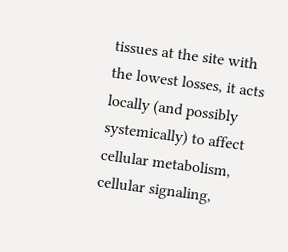tissues at the site with the lowest losses, it acts locally (and possibly systemically) to affect cellular metabolism, cellular signaling,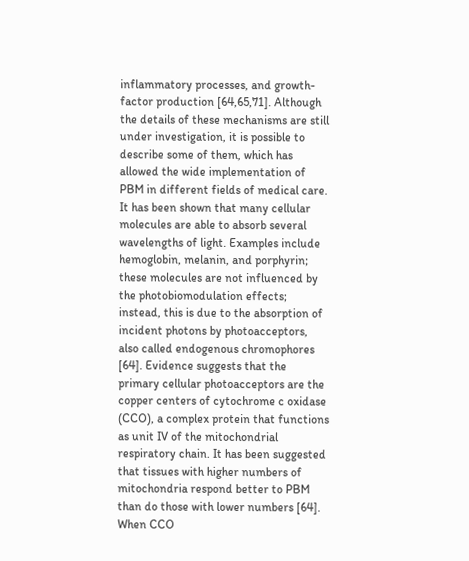inflammatory processes, and growth-factor production [64,65,71]. Although the details of these mechanisms are still under investigation, it is possible to describe some of them, which has allowed the wide implementation of PBM in different fields of medical care.
It has been shown that many cellular molecules are able to absorb several wavelengths of light. Examples include hemoglobin, melanin, and porphyrin; these molecules are not influenced by the photobiomodulation effects; instead, this is due to the absorption of incident photons by photoacceptors, also called endogenous chromophores [64]. Evidence suggests that the primary cellular photoacceptors are the copper centers of cytochrome c oxidase (CCO), a complex protein that functions as unit IV of the mitochondrial respiratory chain. It has been suggested that tissues with higher numbers of mitochondria respond better to PBM than do those with lower numbers [64]. When CCO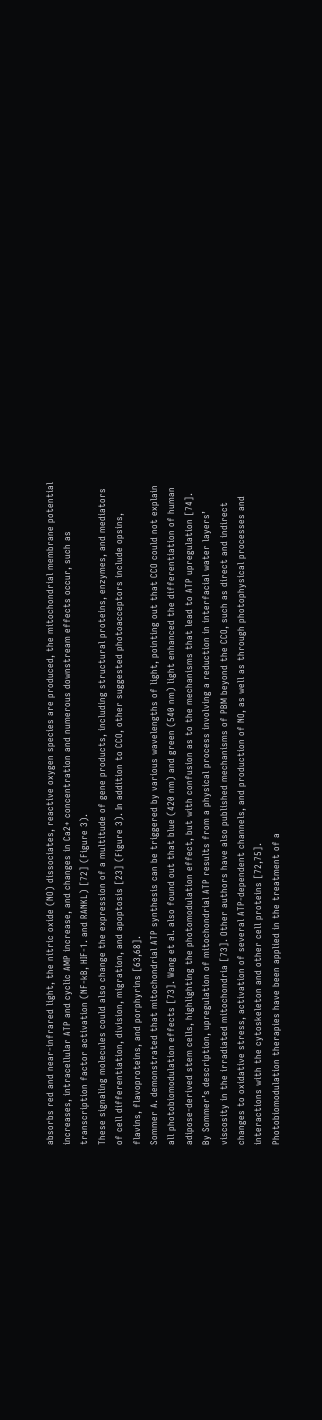absorbs red and near-infrared light, the nitric oxide (NO) dissociates, reactive oxygen species are produced, the mitochondrial membrane potential increases, intracellular ATP and cyclic AMP increase, and changes in Ca2+ concentration and numerous downstream effects occur, such as transcription factor activation (NF-kB, HIF-1. and RANKL) [72] (Figure 3).
These signaling molecules could also change the expression of a multitude of gene products, including structural proteins, enzymes, and mediators of cell differentiation, division, migration, and apoptosis [23] (Figure 3). In addition to CCO, other suggested photoacceptors include opsins, flavins, flavoproteins, and porphyrins [63,68].
Sommer A. demonstrated that mitochondrial ATP synthesis can be triggered by various wavelengths of light, pointing out that CCO could not explain all photobiomodulation effects [73]. Wang et al. also found out that blue (420 nm) and green (540 nm) light enhanced the differentiation of human adipose-derived stem cells, highlighting the photomodulation effect, but with confusion as to the mechanisms that lead to ATP upregulation [74].
By Sommer’s description, upregulation of mitochondrial ATP results from a physical process involving a reduction in interfacial water layers’ viscosity in the irradiated mitochondria [73]. Other authors have also published mechanisms of PBM beyond the CCO, such as direct and indirect changes to oxidative stress, activation of several ATP-dependent channels, and production of NO, as well as through photophysical processes and interactions with the cytoskeleton and other cell proteins [72,75].
Photobiomodulation therapies have been applied in the treatment of a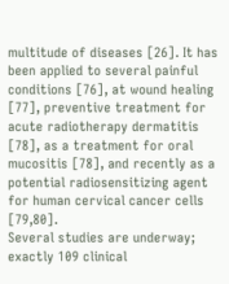multitude of diseases [26]. It has been applied to several painful conditions [76], at wound healing [77], preventive treatment for acute radiotherapy dermatitis [78], as a treatment for oral mucositis [78], and recently as a potential radiosensitizing agent for human cervical cancer cells [79,80].
Several studies are underway; exactly 109 clinical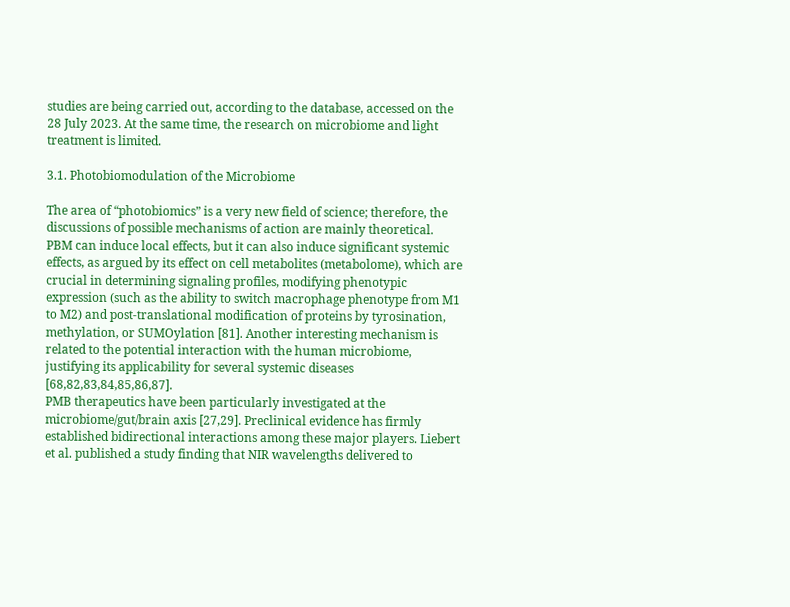studies are being carried out, according to the database, accessed on the 28 July 2023. At the same time, the research on microbiome and light treatment is limited.

3.1. Photobiomodulation of the Microbiome

The area of “photobiomics” is a very new field of science; therefore, the discussions of possible mechanisms of action are mainly theoretical.
PBM can induce local effects, but it can also induce significant systemic effects, as argued by its effect on cell metabolites (metabolome), which are crucial in determining signaling profiles, modifying phenotypic expression (such as the ability to switch macrophage phenotype from M1 to M2) and post-translational modification of proteins by tyrosination, methylation, or SUMOylation [81]. Another interesting mechanism is related to the potential interaction with the human microbiome, justifying its applicability for several systemic diseases [68,82,83,84,85,86,87].
PMB therapeutics have been particularly investigated at the microbiome/gut/brain axis [27,29]. Preclinical evidence has firmly established bidirectional interactions among these major players. Liebert et al. published a study finding that NIR wavelengths delivered to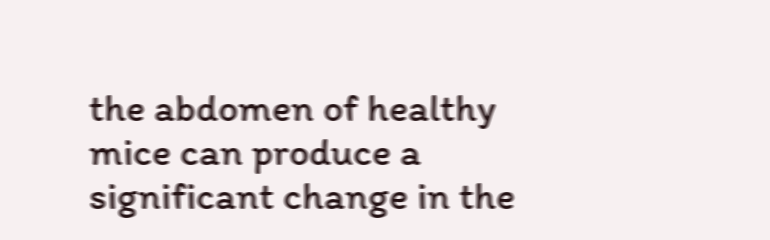the abdomen of healthy mice can produce a significant change in the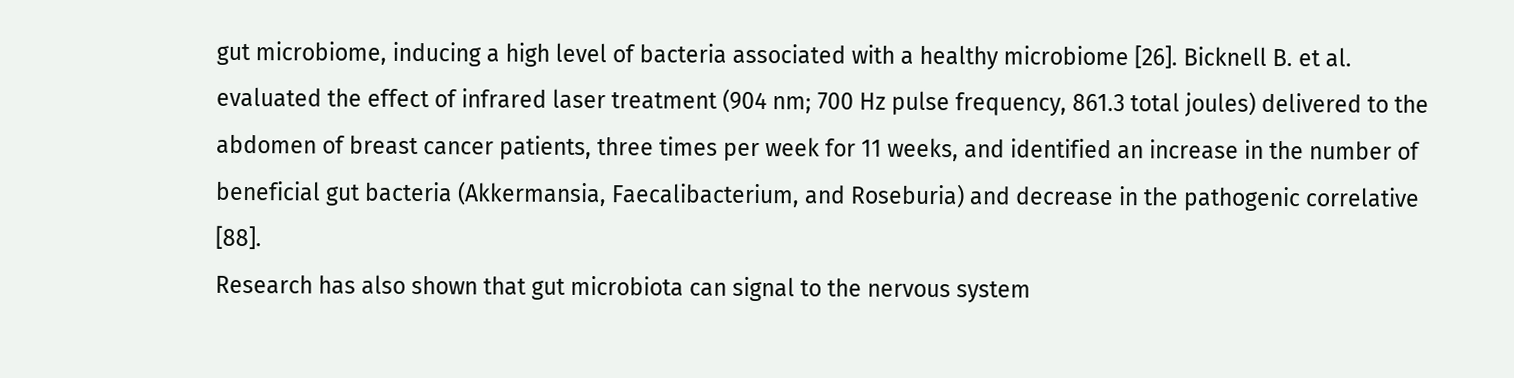gut microbiome, inducing a high level of bacteria associated with a healthy microbiome [26]. Bicknell B. et al. evaluated the effect of infrared laser treatment (904 nm; 700 Hz pulse frequency, 861.3 total joules) delivered to the abdomen of breast cancer patients, three times per week for 11 weeks, and identified an increase in the number of beneficial gut bacteria (Akkermansia, Faecalibacterium, and Roseburia) and decrease in the pathogenic correlative [88].
Research has also shown that gut microbiota can signal to the nervous system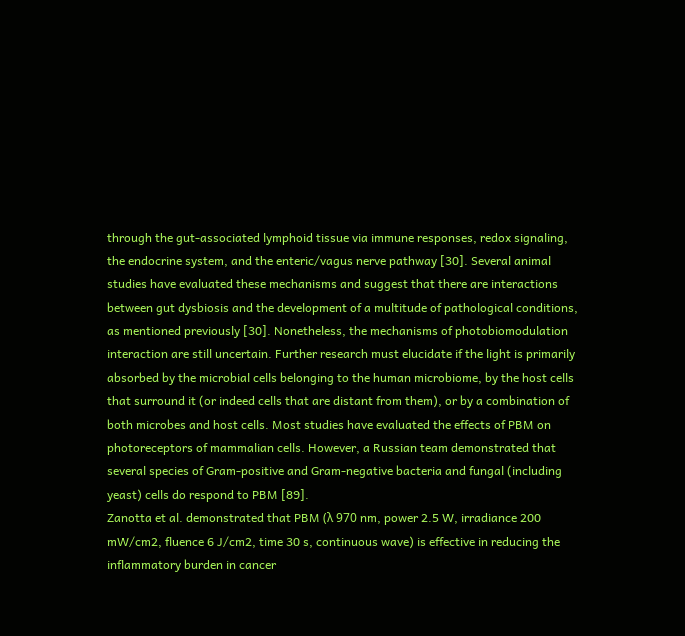through the gut-associated lymphoid tissue via immune responses, redox signaling, the endocrine system, and the enteric/vagus nerve pathway [30]. Several animal studies have evaluated these mechanisms and suggest that there are interactions between gut dysbiosis and the development of a multitude of pathological conditions, as mentioned previously [30]. Nonetheless, the mechanisms of photobiomodulation interaction are still uncertain. Further research must elucidate if the light is primarily absorbed by the microbial cells belonging to the human microbiome, by the host cells that surround it (or indeed cells that are distant from them), or by a combination of both microbes and host cells. Most studies have evaluated the effects of PBM on photoreceptors of mammalian cells. However, a Russian team demonstrated that several species of Gram-positive and Gram-negative bacteria and fungal (including yeast) cells do respond to PBM [89].
Zanotta et al. demonstrated that PBM (λ 970 nm, power 2.5 W, irradiance 200 mW/cm2, fluence 6 J/cm2, time 30 s, continuous wave) is effective in reducing the inflammatory burden in cancer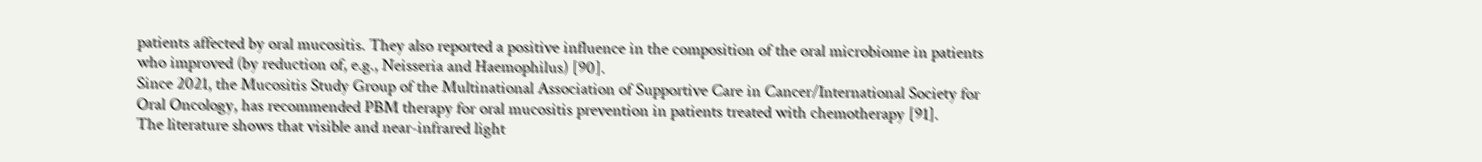patients affected by oral mucositis. They also reported a positive influence in the composition of the oral microbiome in patients who improved (by reduction of, e.g., Neisseria and Haemophilus) [90].
Since 2021, the Mucositis Study Group of the Multinational Association of Supportive Care in Cancer/International Society for Oral Oncology, has recommended PBM therapy for oral mucositis prevention in patients treated with chemotherapy [91].
The literature shows that visible and near-infrared light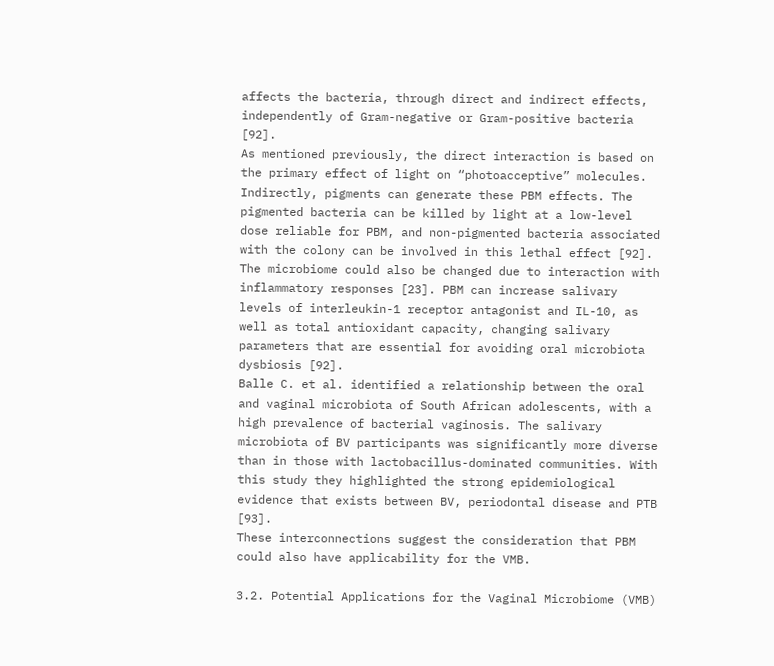affects the bacteria, through direct and indirect effects, independently of Gram-negative or Gram-positive bacteria [92].
As mentioned previously, the direct interaction is based on the primary effect of light on “photoacceptive” molecules. Indirectly, pigments can generate these PBM effects. The pigmented bacteria can be killed by light at a low-level dose reliable for PBM, and non-pigmented bacteria associated with the colony can be involved in this lethal effect [92].
The microbiome could also be changed due to interaction with inflammatory responses [23]. PBM can increase salivary levels of interleukin-1 receptor antagonist and IL-10, as well as total antioxidant capacity, changing salivary parameters that are essential for avoiding oral microbiota dysbiosis [92].
Balle C. et al. identified a relationship between the oral and vaginal microbiota of South African adolescents, with a high prevalence of bacterial vaginosis. The salivary microbiota of BV participants was significantly more diverse than in those with lactobacillus-dominated communities. With this study they highlighted the strong epidemiological evidence that exists between BV, periodontal disease and PTB [93].
These interconnections suggest the consideration that PBM could also have applicability for the VMB.

3.2. Potential Applications for the Vaginal Microbiome (VMB)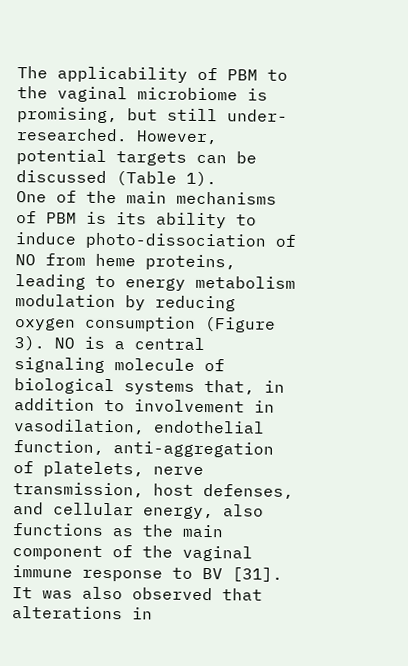The applicability of PBM to the vaginal microbiome is promising, but still under-researched. However, potential targets can be discussed (Table 1).
One of the main mechanisms of PBM is its ability to induce photo-dissociation of NO from heme proteins, leading to energy metabolism modulation by reducing oxygen consumption (Figure 3). NO is a central signaling molecule of biological systems that, in addition to involvement in vasodilation, endothelial function, anti-aggregation of platelets, nerve transmission, host defenses, and cellular energy, also functions as the main component of the vaginal immune response to BV [31]. It was also observed that alterations in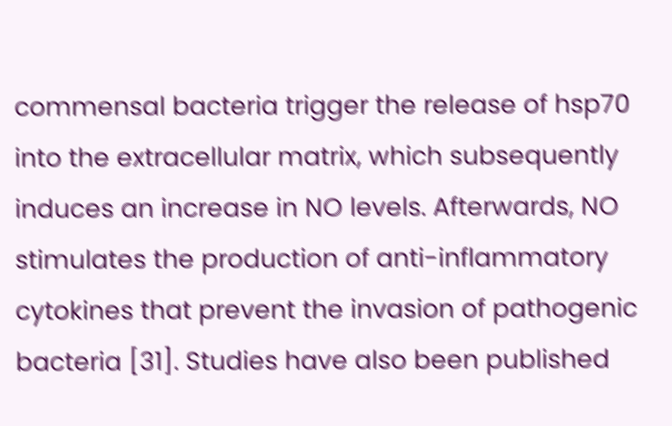commensal bacteria trigger the release of hsp70 into the extracellular matrix, which subsequently induces an increase in NO levels. Afterwards, NO stimulates the production of anti-inflammatory cytokines that prevent the invasion of pathogenic bacteria [31]. Studies have also been published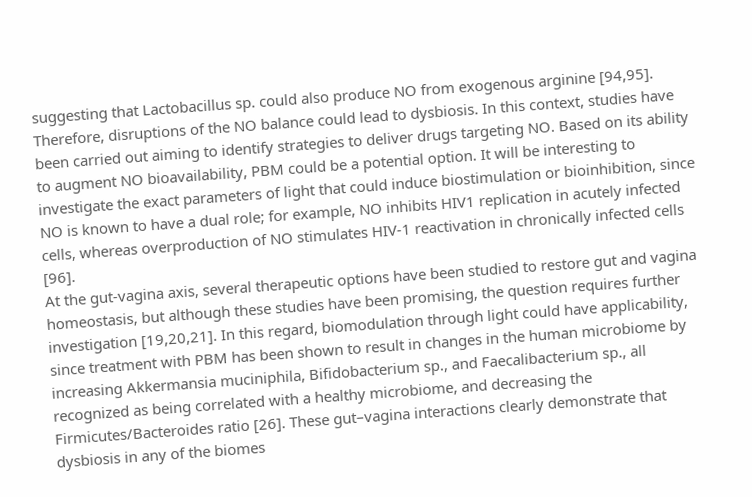suggesting that Lactobacillus sp. could also produce NO from exogenous arginine [94,95]. Therefore, disruptions of the NO balance could lead to dysbiosis. In this context, studies have been carried out aiming to identify strategies to deliver drugs targeting NO. Based on its ability to augment NO bioavailability, PBM could be a potential option. It will be interesting to investigate the exact parameters of light that could induce biostimulation or bioinhibition, since NO is known to have a dual role; for example, NO inhibits HIV1 replication in acutely infected cells, whereas overproduction of NO stimulates HIV-1 reactivation in chronically infected cells [96].
At the gut-vagina axis, several therapeutic options have been studied to restore gut and vagina homeostasis, but although these studies have been promising, the question requires further investigation [19,20,21]. In this regard, biomodulation through light could have applicability, since treatment with PBM has been shown to result in changes in the human microbiome by increasing Akkermansia muciniphila, Bifidobacterium sp., and Faecalibacterium sp., all recognized as being correlated with a healthy microbiome, and decreasing the Firmicutes/Bacteroides ratio [26]. These gut–vagina interactions clearly demonstrate that dysbiosis in any of the biomes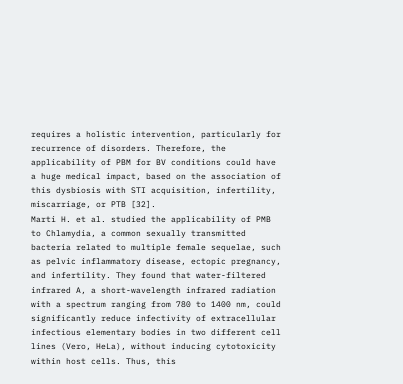requires a holistic intervention, particularly for recurrence of disorders. Therefore, the applicability of PBM for BV conditions could have a huge medical impact, based on the association of this dysbiosis with STI acquisition, infertility, miscarriage, or PTB [32].
Marti H. et al. studied the applicability of PMB to Chlamydia, a common sexually transmitted bacteria related to multiple female sequelae, such as pelvic inflammatory disease, ectopic pregnancy, and infertility. They found that water-filtered infrared A, a short-wavelength infrared radiation with a spectrum ranging from 780 to 1400 nm, could significantly reduce infectivity of extracellular infectious elementary bodies in two different cell lines (Vero, HeLa), without inducing cytotoxicity within host cells. Thus, this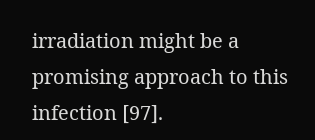irradiation might be a promising approach to this infection [97].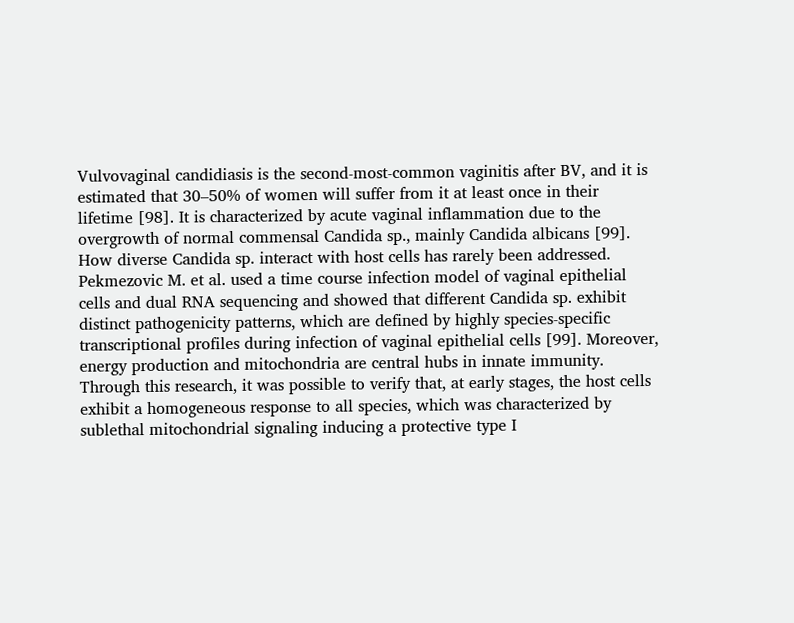Vulvovaginal candidiasis is the second-most-common vaginitis after BV, and it is estimated that 30–50% of women will suffer from it at least once in their lifetime [98]. It is characterized by acute vaginal inflammation due to the overgrowth of normal commensal Candida sp., mainly Candida albicans [99]. How diverse Candida sp. interact with host cells has rarely been addressed. Pekmezovic M. et al. used a time course infection model of vaginal epithelial cells and dual RNA sequencing and showed that different Candida sp. exhibit distinct pathogenicity patterns, which are defined by highly species-specific transcriptional profiles during infection of vaginal epithelial cells [99]. Moreover, energy production and mitochondria are central hubs in innate immunity. Through this research, it was possible to verify that, at early stages, the host cells exhibit a homogeneous response to all species, which was characterized by sublethal mitochondrial signaling inducing a protective type I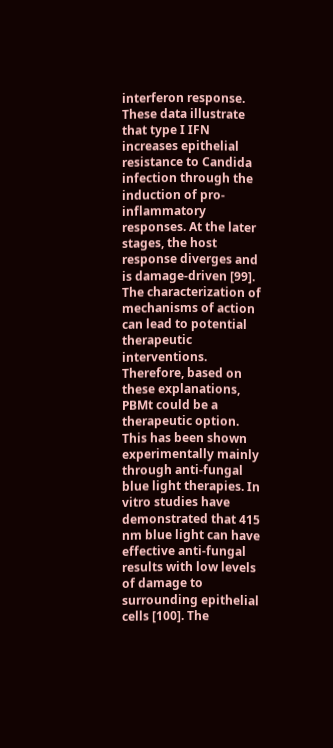interferon response. These data illustrate that type I IFN increases epithelial resistance to Candida infection through the induction of pro-inflammatory responses. At the later stages, the host response diverges and is damage-driven [99]. The characterization of mechanisms of action can lead to potential therapeutic interventions. Therefore, based on these explanations, PBMt could be a therapeutic option. This has been shown experimentally mainly through anti-fungal blue light therapies. In vitro studies have demonstrated that 415 nm blue light can have effective anti-fungal results with low levels of damage to surrounding epithelial cells [100]. The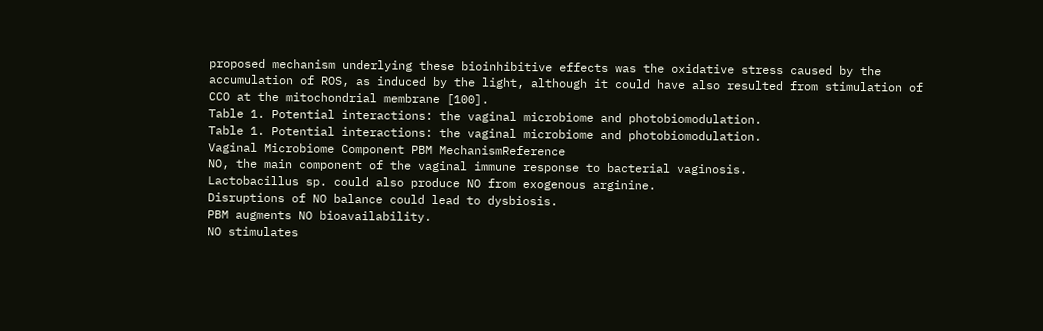proposed mechanism underlying these bioinhibitive effects was the oxidative stress caused by the accumulation of ROS, as induced by the light, although it could have also resulted from stimulation of CCO at the mitochondrial membrane [100].
Table 1. Potential interactions: the vaginal microbiome and photobiomodulation.
Table 1. Potential interactions: the vaginal microbiome and photobiomodulation.
Vaginal Microbiome Component PBM MechanismReference
NO, the main component of the vaginal immune response to bacterial vaginosis.
Lactobacillus sp. could also produce NO from exogenous arginine.
Disruptions of NO balance could lead to dysbiosis.
PBM augments NO bioavailability.
NO stimulates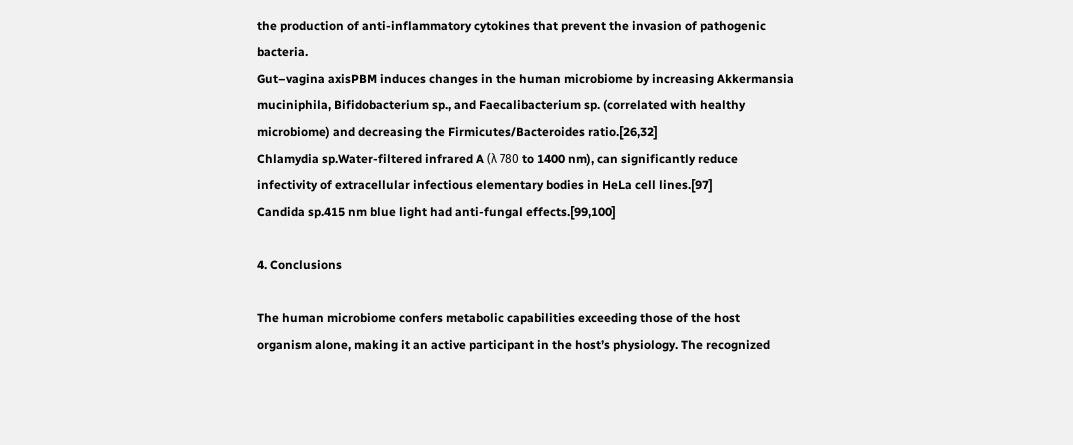the production of anti-inflammatory cytokines that prevent the invasion of pathogenic bacteria.
Gut–vagina axisPBM induces changes in the human microbiome by increasing Akkermansia muciniphila, Bifidobacterium sp., and Faecalibacterium sp. (correlated with healthy microbiome) and decreasing the Firmicutes/Bacteroides ratio.[26,32]
Chlamydia sp.Water-filtered infrared A (λ 780 to 1400 nm), can significantly reduce infectivity of extracellular infectious elementary bodies in HeLa cell lines.[97]
Candida sp.415 nm blue light had anti-fungal effects.[99,100]

4. Conclusions

The human microbiome confers metabolic capabilities exceeding those of the host organism alone, making it an active participant in the host’s physiology. The recognized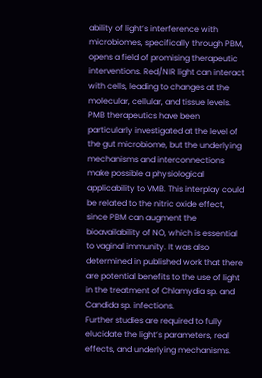ability of light’s interference with microbiomes, specifically through PBM, opens a field of promising therapeutic interventions. Red/NIR light can interact with cells, leading to changes at the molecular, cellular, and tissue levels.
PMB therapeutics have been particularly investigated at the level of the gut microbiome, but the underlying mechanisms and interconnections make possible a physiological applicability to VMB. This interplay could be related to the nitric oxide effect, since PBM can augment the bioavailability of NO, which is essential to vaginal immunity. It was also determined in published work that there are potential benefits to the use of light in the treatment of Chlamydia sp. and Candida sp. infections.
Further studies are required to fully elucidate the light’s parameters, real effects, and underlying mechanisms.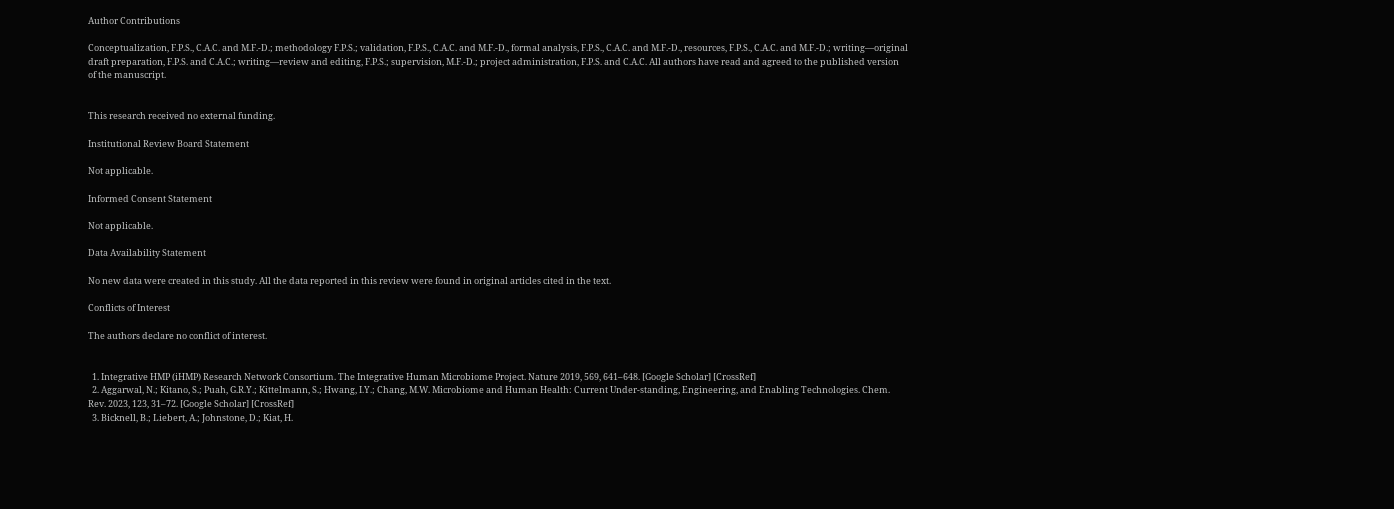Author Contributions

Conceptualization, F.P.S., C.A.C. and M.F.-D.; methodology F.P.S.; validation, F.P.S., C.A.C. and M.F.-D., formal analysis, F.P.S., C.A.C. and M.F.-D., resources, F.P.S., C.A.C. and M.F.-D.; writing—original draft preparation, F.P.S. and C.A.C.; writing—review and editing, F.P.S.; supervision, M.F.-D.; project administration, F.P.S. and C.A.C. All authors have read and agreed to the published version of the manuscript.


This research received no external funding.

Institutional Review Board Statement

Not applicable.

Informed Consent Statement

Not applicable.

Data Availability Statement

No new data were created in this study. All the data reported in this review were found in original articles cited in the text.

Conflicts of Interest

The authors declare no conflict of interest.


  1. Integrative HMP (iHMP) Research Network Consortium. The Integrative Human Microbiome Project. Nature 2019, 569, 641–648. [Google Scholar] [CrossRef]
  2. Aggarwal, N.; Kitano, S.; Puah, G.R.Y.; Kittelmann, S.; Hwang, I.Y.; Chang, M.W. Microbiome and Human Health: Current Under-standing, Engineering, and Enabling Technologies. Chem. Rev. 2023, 123, 31–72. [Google Scholar] [CrossRef]
  3. Bicknell, B.; Liebert, A.; Johnstone, D.; Kiat, H.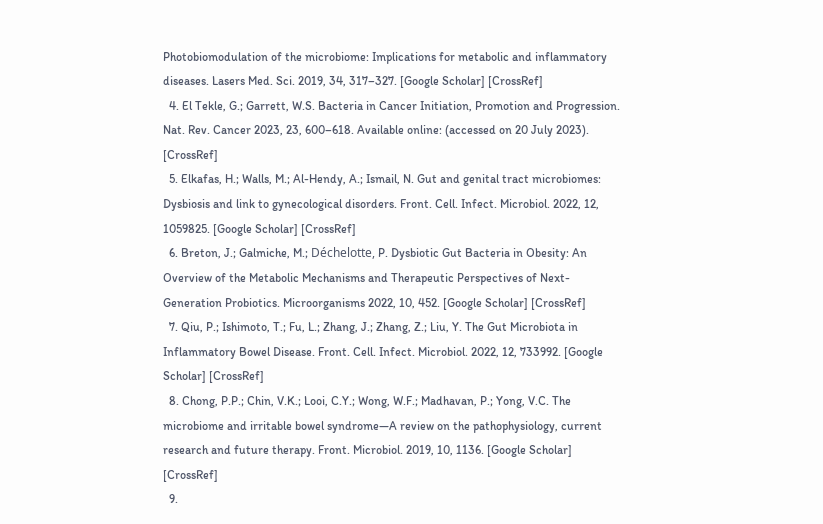Photobiomodulation of the microbiome: Implications for metabolic and inflammatory diseases. Lasers Med. Sci. 2019, 34, 317–327. [Google Scholar] [CrossRef]
  4. El Tekle, G.; Garrett, W.S. Bacteria in Cancer Initiation, Promotion and Progression. Nat. Rev. Cancer 2023, 23, 600–618. Available online: (accessed on 20 July 2023). [CrossRef]
  5. Elkafas, H.; Walls, M.; Al-Hendy, A.; Ismail, N. Gut and genital tract microbiomes: Dysbiosis and link to gynecological disorders. Front. Cell. Infect. Microbiol. 2022, 12, 1059825. [Google Scholar] [CrossRef]
  6. Breton, J.; Galmiche, M.; Déchelotte, P. Dysbiotic Gut Bacteria in Obesity: An Overview of the Metabolic Mechanisms and Therapeutic Perspectives of Next-Generation Probiotics. Microorganisms 2022, 10, 452. [Google Scholar] [CrossRef]
  7. Qiu, P.; Ishimoto, T.; Fu, L.; Zhang, J.; Zhang, Z.; Liu, Y. The Gut Microbiota in Inflammatory Bowel Disease. Front. Cell. Infect. Microbiol. 2022, 12, 733992. [Google Scholar] [CrossRef]
  8. Chong, P.P.; Chin, V.K.; Looi, C.Y.; Wong, W.F.; Madhavan, P.; Yong, V.C. The microbiome and irritable bowel syndrome—A review on the pathophysiology, current research and future therapy. Front. Microbiol. 2019, 10, 1136. [Google Scholar] [CrossRef]
  9.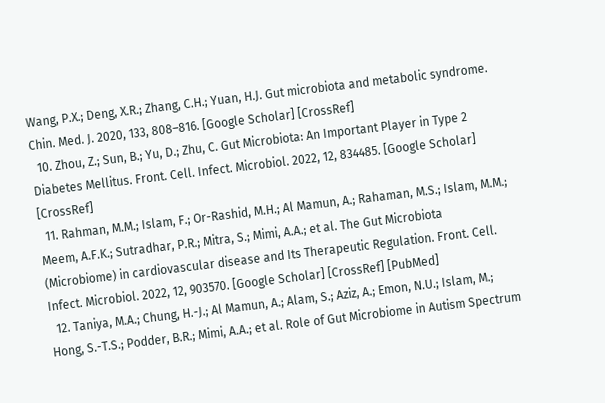Wang, P.X.; Deng, X.R.; Zhang, C.H.; Yuan, H.J. Gut microbiota and metabolic syndrome. Chin. Med. J. 2020, 133, 808–816. [Google Scholar] [CrossRef]
  10. Zhou, Z.; Sun, B.; Yu, D.; Zhu, C. Gut Microbiota: An Important Player in Type 2 Diabetes Mellitus. Front. Cell. Infect. Microbiol. 2022, 12, 834485. [Google Scholar] [CrossRef]
  11. Rahman, M.M.; Islam, F.; Or-Rashid, M.H.; Al Mamun, A.; Rahaman, M.S.; Islam, M.M.; Meem, A.F.K.; Sutradhar, P.R.; Mitra, S.; Mimi, A.A.; et al. The Gut Microbiota (Microbiome) in cardiovascular disease and Its Therapeutic Regulation. Front. Cell. Infect. Microbiol. 2022, 12, 903570. [Google Scholar] [CrossRef] [PubMed]
  12. Taniya, M.A.; Chung, H.-J.; Al Mamun, A.; Alam, S.; Aziz, A.; Emon, N.U.; Islam, M.; Hong, S.-T.S.; Podder, B.R.; Mimi, A.A.; et al. Role of Gut Microbiome in Autism Spectrum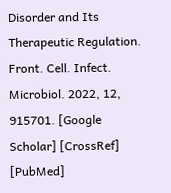Disorder and Its Therapeutic Regulation. Front. Cell. Infect. Microbiol. 2022, 12, 915701. [Google Scholar] [CrossRef] [PubMed]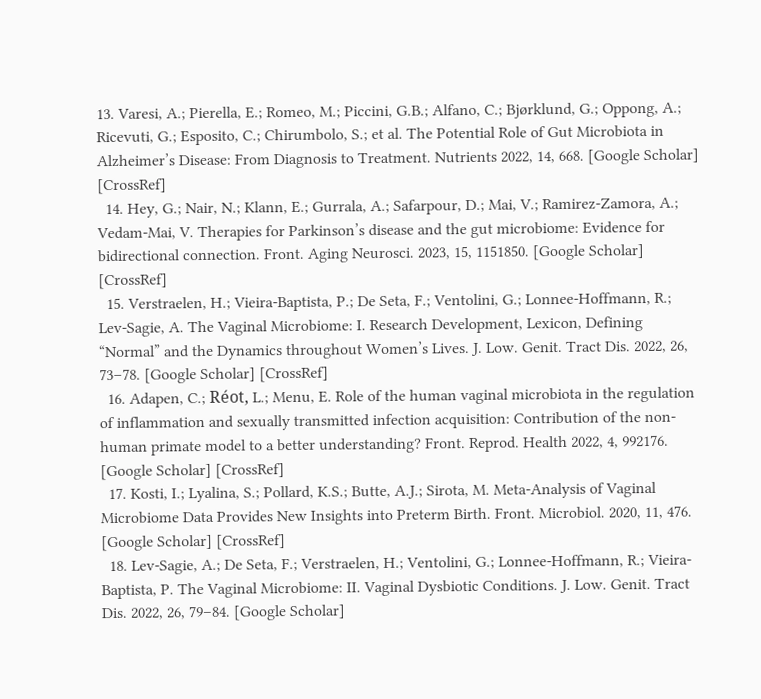13. Varesi, A.; Pierella, E.; Romeo, M.; Piccini, G.B.; Alfano, C.; Bjørklund, G.; Oppong, A.; Ricevuti, G.; Esposito, C.; Chirumbolo, S.; et al. The Potential Role of Gut Microbiota in Alzheimer’s Disease: From Diagnosis to Treatment. Nutrients 2022, 14, 668. [Google Scholar] [CrossRef]
  14. Hey, G.; Nair, N.; Klann, E.; Gurrala, A.; Safarpour, D.; Mai, V.; Ramirez-Zamora, A.; Vedam-Mai, V. Therapies for Parkinson’s disease and the gut microbiome: Evidence for bidirectional connection. Front. Aging Neurosci. 2023, 15, 1151850. [Google Scholar] [CrossRef]
  15. Verstraelen, H.; Vieira-Baptista, P.; De Seta, F.; Ventolini, G.; Lonnee-Hoffmann, R.; Lev-Sagie, A. The Vaginal Microbiome: I. Research Development, Lexicon, Defining “Normal” and the Dynamics throughout Women’s Lives. J. Low. Genit. Tract Dis. 2022, 26, 73–78. [Google Scholar] [CrossRef]
  16. Adapen, C.; Réot, L.; Menu, E. Role of the human vaginal microbiota in the regulation of inflammation and sexually transmitted infection acquisition: Contribution of the non-human primate model to a better understanding? Front. Reprod. Health 2022, 4, 992176. [Google Scholar] [CrossRef]
  17. Kosti, I.; Lyalina, S.; Pollard, K.S.; Butte, A.J.; Sirota, M. Meta-Analysis of Vaginal Microbiome Data Provides New Insights into Preterm Birth. Front. Microbiol. 2020, 11, 476. [Google Scholar] [CrossRef]
  18. Lev-Sagie, A.; De Seta, F.; Verstraelen, H.; Ventolini, G.; Lonnee-Hoffmann, R.; Vieira-Baptista, P. The Vaginal Microbiome: II. Vaginal Dysbiotic Conditions. J. Low. Genit. Tract Dis. 2022, 26, 79–84. [Google Scholar]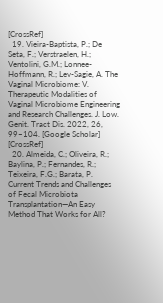[CrossRef]
  19. Vieira-Baptista, P.; De Seta, F.; Verstraelen, H.; Ventolini, G.M.; Lonnee-Hoffmann, R.; Lev-Sagie, A. The Vaginal Microbiome: V. Therapeutic Modalities of Vaginal Microbiome Engineering and Research Challenges. J. Low. Genit. Tract Dis. 2022, 26, 99–104. [Google Scholar] [CrossRef]
  20. Almeida, C.; Oliveira, R.; Baylina, P.; Fernandes, R.; Teixeira, F.G.; Barata, P. Current Trends and Challenges of Fecal Microbiota Transplantation—An Easy Method That Works for All?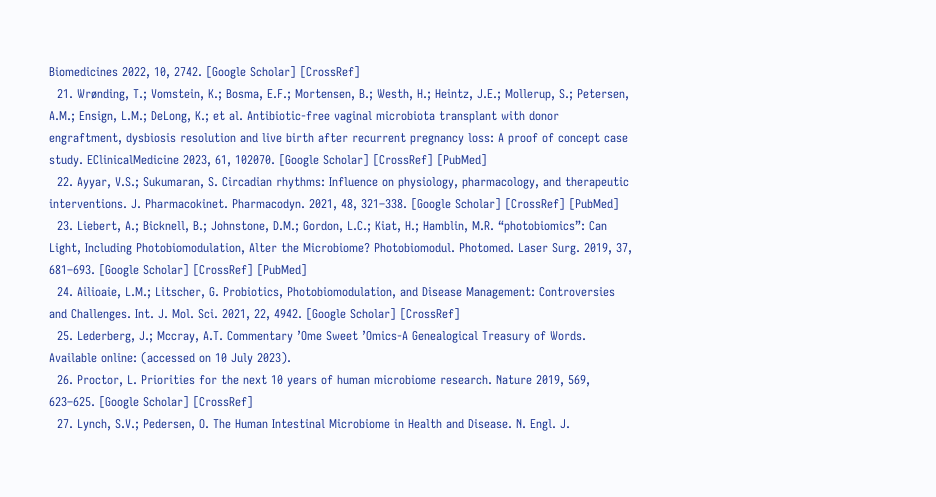Biomedicines 2022, 10, 2742. [Google Scholar] [CrossRef]
  21. Wrønding, T.; Vomstein, K.; Bosma, E.F.; Mortensen, B.; Westh, H.; Heintz, J.E.; Mollerup, S.; Petersen, A.M.; Ensign, L.M.; DeLong, K.; et al. Antibiotic-free vaginal microbiota transplant with donor engraftment, dysbiosis resolution and live birth after recurrent pregnancy loss: A proof of concept case study. EClinicalMedicine 2023, 61, 102070. [Google Scholar] [CrossRef] [PubMed]
  22. Ayyar, V.S.; Sukumaran, S. Circadian rhythms: Influence on physiology, pharmacology, and therapeutic interventions. J. Pharmacokinet. Pharmacodyn. 2021, 48, 321–338. [Google Scholar] [CrossRef] [PubMed]
  23. Liebert, A.; Bicknell, B.; Johnstone, D.M.; Gordon, L.C.; Kiat, H.; Hamblin, M.R. “photobiomics”: Can Light, Including Photobiomodulation, Alter the Microbiome? Photobiomodul. Photomed. Laser Surg. 2019, 37, 681–693. [Google Scholar] [CrossRef] [PubMed]
  24. Ailioaie, L.M.; Litscher, G. Probiotics, Photobiomodulation, and Disease Management: Controversies and Challenges. Int. J. Mol. Sci. 2021, 22, 4942. [Google Scholar] [CrossRef]
  25. Lederberg, J.; Mccray, A.T. Commentary ’Ome Sweet ’Omics-A Genealogical Treasury of Words. Available online: (accessed on 10 July 2023).
  26. Proctor, L. Priorities for the next 10 years of human microbiome research. Nature 2019, 569, 623–625. [Google Scholar] [CrossRef]
  27. Lynch, S.V.; Pedersen, O. The Human Intestinal Microbiome in Health and Disease. N. Engl. J.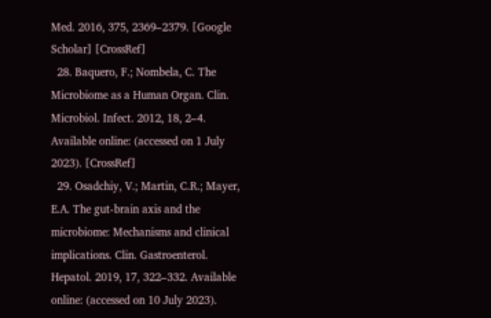Med. 2016, 375, 2369–2379. [Google Scholar] [CrossRef]
  28. Baquero, F.; Nombela, C. The Microbiome as a Human Organ. Clin. Microbiol. Infect. 2012, 18, 2–4. Available online: (accessed on 1 July 2023). [CrossRef]
  29. Osadchiy, V.; Martin, C.R.; Mayer, E.A. The gut-brain axis and the microbiome: Mechanisms and clinical implications. Clin. Gastroenterol. Hepatol. 2019, 17, 322–332. Available online: (accessed on 10 July 2023).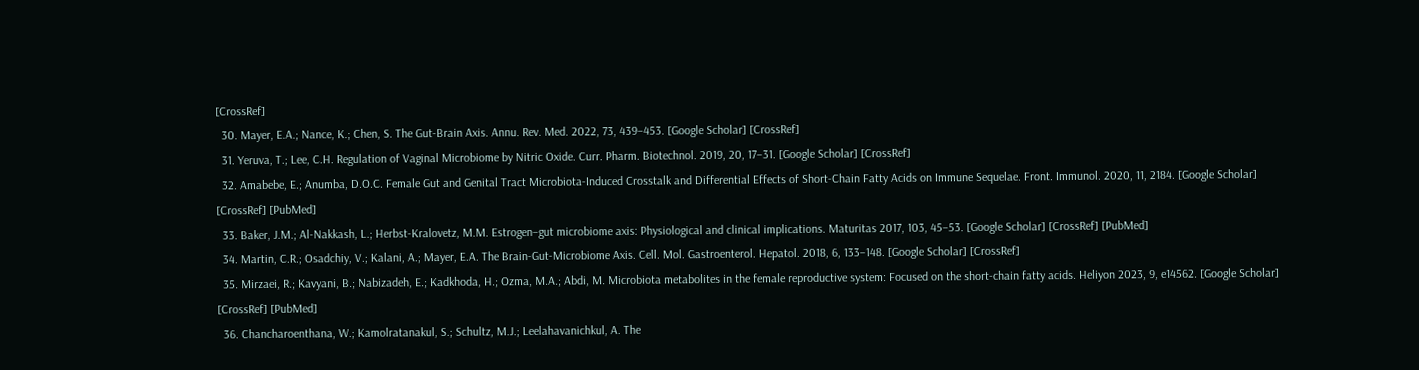[CrossRef]
  30. Mayer, E.A.; Nance, K.; Chen, S. The Gut-Brain Axis. Annu. Rev. Med. 2022, 73, 439–453. [Google Scholar] [CrossRef]
  31. Yeruva, T.; Lee, C.H. Regulation of Vaginal Microbiome by Nitric Oxide. Curr. Pharm. Biotechnol. 2019, 20, 17–31. [Google Scholar] [CrossRef]
  32. Amabebe, E.; Anumba, D.O.C. Female Gut and Genital Tract Microbiota-Induced Crosstalk and Differential Effects of Short-Chain Fatty Acids on Immune Sequelae. Front. Immunol. 2020, 11, 2184. [Google Scholar] [CrossRef] [PubMed]
  33. Baker, J.M.; Al-Nakkash, L.; Herbst-Kralovetz, M.M. Estrogen–gut microbiome axis: Physiological and clinical implications. Maturitas 2017, 103, 45–53. [Google Scholar] [CrossRef] [PubMed]
  34. Martin, C.R.; Osadchiy, V.; Kalani, A.; Mayer, E.A. The Brain-Gut-Microbiome Axis. Cell. Mol. Gastroenterol. Hepatol. 2018, 6, 133–148. [Google Scholar] [CrossRef]
  35. Mirzaei, R.; Kavyani, B.; Nabizadeh, E.; Kadkhoda, H.; Ozma, M.A.; Abdi, M. Microbiota metabolites in the female reproductive system: Focused on the short-chain fatty acids. Heliyon 2023, 9, e14562. [Google Scholar] [CrossRef] [PubMed]
  36. Chancharoenthana, W.; Kamolratanakul, S.; Schultz, M.J.; Leelahavanichkul, A. The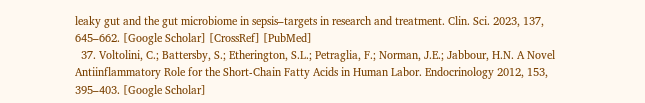leaky gut and the gut microbiome in sepsis–targets in research and treatment. Clin. Sci. 2023, 137, 645–662. [Google Scholar] [CrossRef] [PubMed]
  37. Voltolini, C.; Battersby, S.; Etherington, S.L.; Petraglia, F.; Norman, J.E.; Jabbour, H.N. A Novel Antiinflammatory Role for the Short-Chain Fatty Acids in Human Labor. Endocrinology 2012, 153, 395–403. [Google Scholar]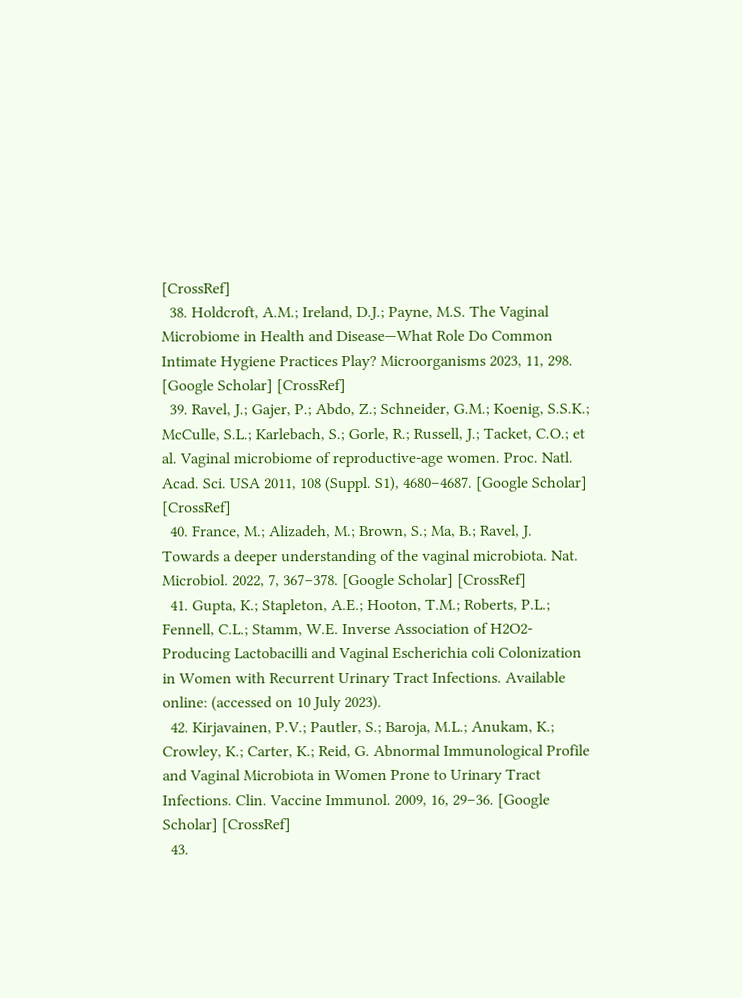[CrossRef]
  38. Holdcroft, A.M.; Ireland, D.J.; Payne, M.S. The Vaginal Microbiome in Health and Disease—What Role Do Common Intimate Hygiene Practices Play? Microorganisms 2023, 11, 298. [Google Scholar] [CrossRef]
  39. Ravel, J.; Gajer, P.; Abdo, Z.; Schneider, G.M.; Koenig, S.S.K.; McCulle, S.L.; Karlebach, S.; Gorle, R.; Russell, J.; Tacket, C.O.; et al. Vaginal microbiome of reproductive-age women. Proc. Natl. Acad. Sci. USA 2011, 108 (Suppl. S1), 4680–4687. [Google Scholar] [CrossRef]
  40. France, M.; Alizadeh, M.; Brown, S.; Ma, B.; Ravel, J. Towards a deeper understanding of the vaginal microbiota. Nat. Microbiol. 2022, 7, 367–378. [Google Scholar] [CrossRef]
  41. Gupta, K.; Stapleton, A.E.; Hooton, T.M.; Roberts, P.L.; Fennell, C.L.; Stamm, W.E. Inverse Association of H2O2-Producing Lactobacilli and Vaginal Escherichia coli Colonization in Women with Recurrent Urinary Tract Infections. Available online: (accessed on 10 July 2023).
  42. Kirjavainen, P.V.; Pautler, S.; Baroja, M.L.; Anukam, K.; Crowley, K.; Carter, K.; Reid, G. Abnormal Immunological Profile and Vaginal Microbiota in Women Prone to Urinary Tract Infections. Clin. Vaccine Immunol. 2009, 16, 29–36. [Google Scholar] [CrossRef]
  43.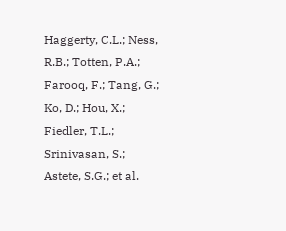Haggerty, C.L.; Ness, R.B.; Totten, P.A.; Farooq, F.; Tang, G.; Ko, D.; Hou, X.; Fiedler, T.L.; Srinivasan, S.; Astete, S.G.; et al.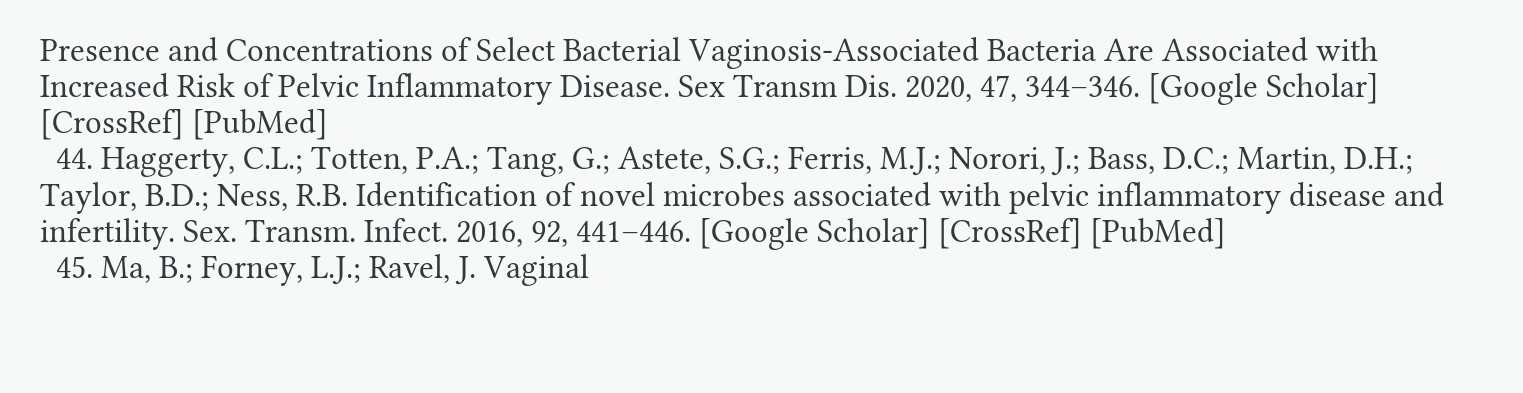Presence and Concentrations of Select Bacterial Vaginosis-Associated Bacteria Are Associated with Increased Risk of Pelvic Inflammatory Disease. Sex Transm Dis. 2020, 47, 344–346. [Google Scholar] [CrossRef] [PubMed]
  44. Haggerty, C.L.; Totten, P.A.; Tang, G.; Astete, S.G.; Ferris, M.J.; Norori, J.; Bass, D.C.; Martin, D.H.; Taylor, B.D.; Ness, R.B. Identification of novel microbes associated with pelvic inflammatory disease and infertility. Sex. Transm. Infect. 2016, 92, 441–446. [Google Scholar] [CrossRef] [PubMed]
  45. Ma, B.; Forney, L.J.; Ravel, J. Vaginal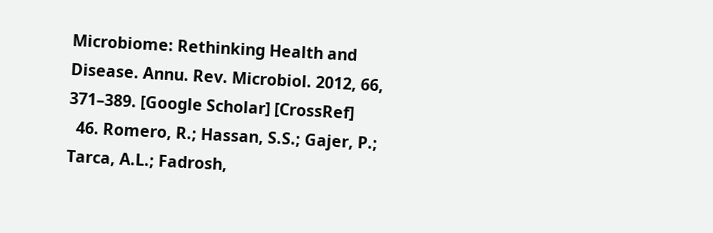Microbiome: Rethinking Health and Disease. Annu. Rev. Microbiol. 2012, 66, 371–389. [Google Scholar] [CrossRef]
  46. Romero, R.; Hassan, S.S.; Gajer, P.; Tarca, A.L.; Fadrosh,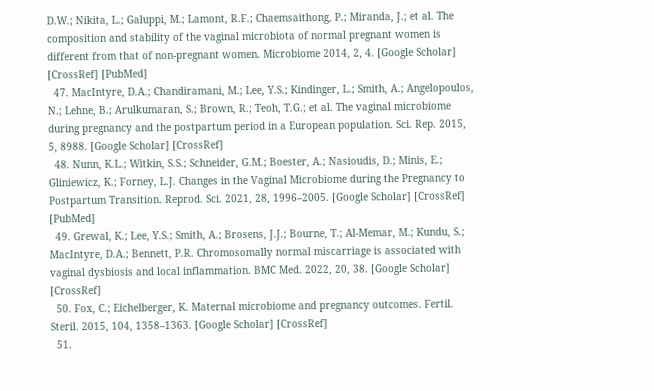D.W.; Nikita, L.; Galuppi, M.; Lamont, R.F.; Chaemsaithong, P.; Miranda, J.; et al. The composition and stability of the vaginal microbiota of normal pregnant women is different from that of non-pregnant women. Microbiome 2014, 2, 4. [Google Scholar] [CrossRef] [PubMed]
  47. MacIntyre, D.A.; Chandiramani, M.; Lee, Y.S.; Kindinger, L.; Smith, A.; Angelopoulos, N.; Lehne, B.; Arulkumaran, S.; Brown, R.; Teoh, T.G.; et al. The vaginal microbiome during pregnancy and the postpartum period in a European population. Sci. Rep. 2015, 5, 8988. [Google Scholar] [CrossRef]
  48. Nunn, K.L.; Witkin, S.S.; Schneider, G.M.; Boester, A.; Nasioudis, D.; Minis, E.; Gliniewicz, K.; Forney, L.J. Changes in the Vaginal Microbiome during the Pregnancy to Postpartum Transition. Reprod. Sci. 2021, 28, 1996–2005. [Google Scholar] [CrossRef] [PubMed]
  49. Grewal, K.; Lee, Y.S.; Smith, A.; Brosens, J.J.; Bourne, T.; Al-Memar, M.; Kundu, S.; MacIntyre, D.A.; Bennett, P.R. Chromosomally normal miscarriage is associated with vaginal dysbiosis and local inflammation. BMC Med. 2022, 20, 38. [Google Scholar] [CrossRef]
  50. Fox, C.; Eichelberger, K. Maternal microbiome and pregnancy outcomes. Fertil. Steril. 2015, 104, 1358–1363. [Google Scholar] [CrossRef]
  51.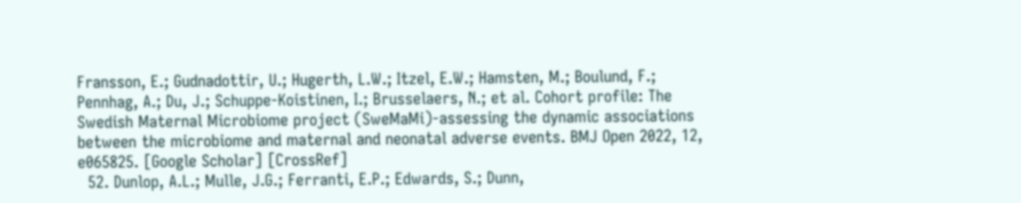Fransson, E.; Gudnadottir, U.; Hugerth, L.W.; Itzel, E.W.; Hamsten, M.; Boulund, F.; Pennhag, A.; Du, J.; Schuppe-Koistinen, I.; Brusselaers, N.; et al. Cohort profile: The Swedish Maternal Microbiome project (SweMaMi)-assessing the dynamic associations between the microbiome and maternal and neonatal adverse events. BMJ Open 2022, 12, e065825. [Google Scholar] [CrossRef]
  52. Dunlop, A.L.; Mulle, J.G.; Ferranti, E.P.; Edwards, S.; Dunn,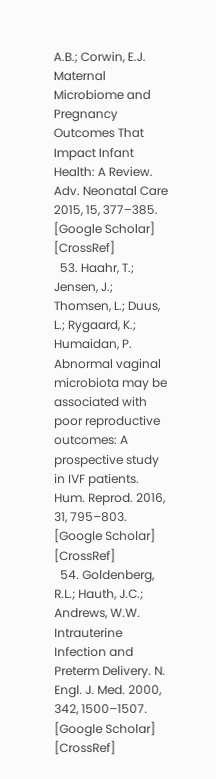A.B.; Corwin, E.J. Maternal Microbiome and Pregnancy Outcomes That Impact Infant Health: A Review. Adv. Neonatal Care 2015, 15, 377–385. [Google Scholar] [CrossRef]
  53. Haahr, T.; Jensen, J.; Thomsen, L.; Duus, L.; Rygaard, K.; Humaidan, P. Abnormal vaginal microbiota may be associated with poor reproductive outcomes: A prospective study in IVF patients. Hum. Reprod. 2016, 31, 795–803. [Google Scholar] [CrossRef]
  54. Goldenberg, R.L.; Hauth, J.C.; Andrews, W.W. Intrauterine Infection and Preterm Delivery. N. Engl. J. Med. 2000, 342, 1500–1507. [Google Scholar] [CrossRef]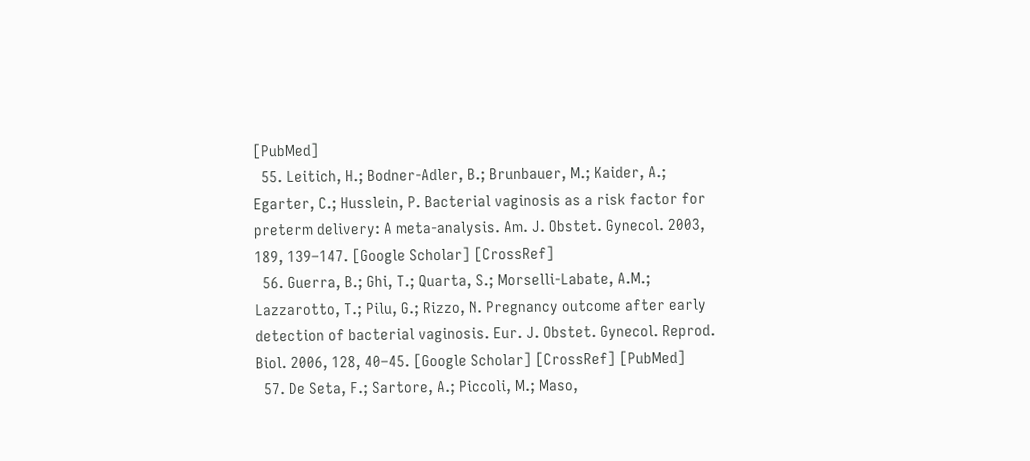[PubMed]
  55. Leitich, H.; Bodner-Adler, B.; Brunbauer, M.; Kaider, A.; Egarter, C.; Husslein, P. Bacterial vaginosis as a risk factor for preterm delivery: A meta-analysis. Am. J. Obstet. Gynecol. 2003, 189, 139–147. [Google Scholar] [CrossRef]
  56. Guerra, B.; Ghi, T.; Quarta, S.; Morselli-Labate, A.M.; Lazzarotto, T.; Pilu, G.; Rizzo, N. Pregnancy outcome after early detection of bacterial vaginosis. Eur. J. Obstet. Gynecol. Reprod. Biol. 2006, 128, 40–45. [Google Scholar] [CrossRef] [PubMed]
  57. De Seta, F.; Sartore, A.; Piccoli, M.; Maso,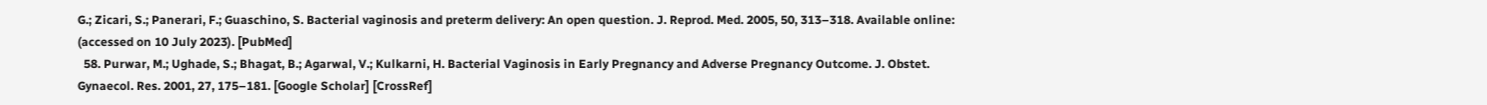G.; Zicari, S.; Panerari, F.; Guaschino, S. Bacterial vaginosis and preterm delivery: An open question. J. Reprod. Med. 2005, 50, 313–318. Available online: (accessed on 10 July 2023). [PubMed]
  58. Purwar, M.; Ughade, S.; Bhagat, B.; Agarwal, V.; Kulkarni, H. Bacterial Vaginosis in Early Pregnancy and Adverse Pregnancy Outcome. J. Obstet. Gynaecol. Res. 2001, 27, 175–181. [Google Scholar] [CrossRef]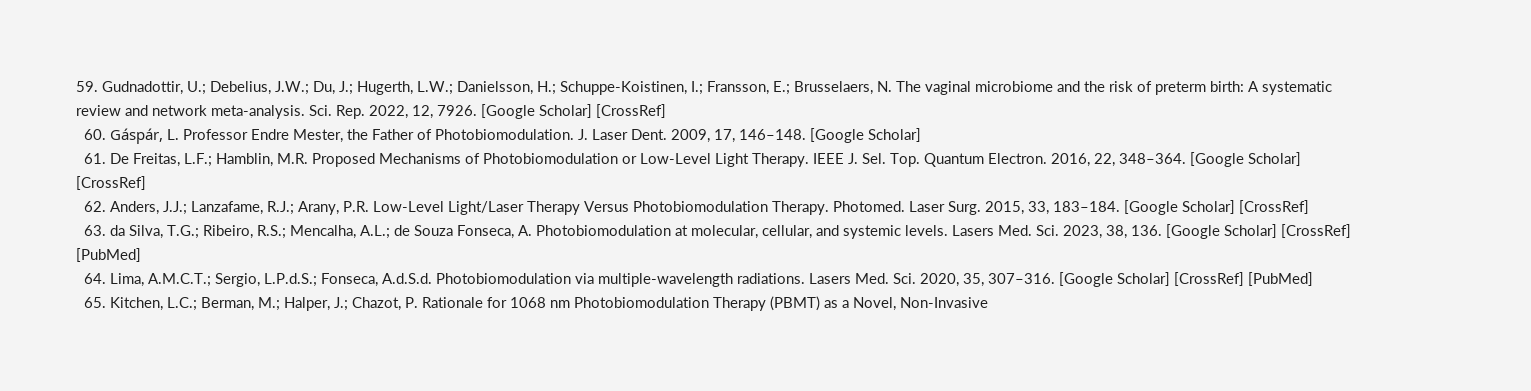59. Gudnadottir, U.; Debelius, J.W.; Du, J.; Hugerth, L.W.; Danielsson, H.; Schuppe-Koistinen, I.; Fransson, E.; Brusselaers, N. The vaginal microbiome and the risk of preterm birth: A systematic review and network meta-analysis. Sci. Rep. 2022, 12, 7926. [Google Scholar] [CrossRef]
  60. Gáspár, L. Professor Endre Mester, the Father of Photobiomodulation. J. Laser Dent. 2009, 17, 146–148. [Google Scholar]
  61. De Freitas, L.F.; Hamblin, M.R. Proposed Mechanisms of Photobiomodulation or Low-Level Light Therapy. IEEE J. Sel. Top. Quantum Electron. 2016, 22, 348–364. [Google Scholar] [CrossRef]
  62. Anders, J.J.; Lanzafame, R.J.; Arany, P.R. Low-Level Light/Laser Therapy Versus Photobiomodulation Therapy. Photomed. Laser Surg. 2015, 33, 183–184. [Google Scholar] [CrossRef]
  63. da Silva, T.G.; Ribeiro, R.S.; Mencalha, A.L.; de Souza Fonseca, A. Photobiomodulation at molecular, cellular, and systemic levels. Lasers Med. Sci. 2023, 38, 136. [Google Scholar] [CrossRef] [PubMed]
  64. Lima, A.M.C.T.; Sergio, L.P.d.S.; Fonseca, A.d.S.d. Photobiomodulation via multiple-wavelength radiations. Lasers Med. Sci. 2020, 35, 307–316. [Google Scholar] [CrossRef] [PubMed]
  65. Kitchen, L.C.; Berman, M.; Halper, J.; Chazot, P. Rationale for 1068 nm Photobiomodulation Therapy (PBMT) as a Novel, Non-Invasive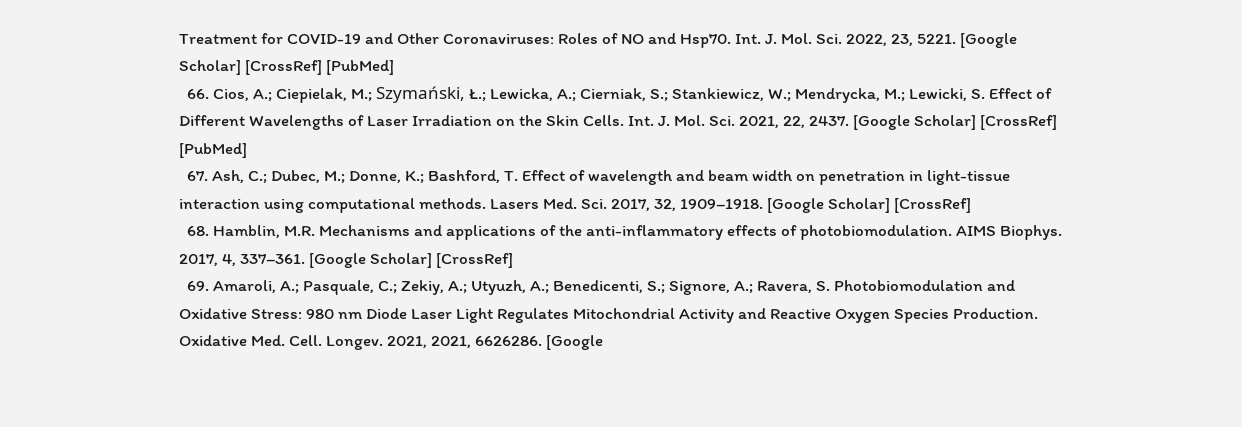Treatment for COVID-19 and Other Coronaviruses: Roles of NO and Hsp70. Int. J. Mol. Sci. 2022, 23, 5221. [Google Scholar] [CrossRef] [PubMed]
  66. Cios, A.; Ciepielak, M.; Szymański, Ł.; Lewicka, A.; Cierniak, S.; Stankiewicz, W.; Mendrycka, M.; Lewicki, S. Effect of Different Wavelengths of Laser Irradiation on the Skin Cells. Int. J. Mol. Sci. 2021, 22, 2437. [Google Scholar] [CrossRef] [PubMed]
  67. Ash, C.; Dubec, M.; Donne, K.; Bashford, T. Effect of wavelength and beam width on penetration in light-tissue interaction using computational methods. Lasers Med. Sci. 2017, 32, 1909–1918. [Google Scholar] [CrossRef]
  68. Hamblin, M.R. Mechanisms and applications of the anti-inflammatory effects of photobiomodulation. AIMS Biophys. 2017, 4, 337–361. [Google Scholar] [CrossRef]
  69. Amaroli, A.; Pasquale, C.; Zekiy, A.; Utyuzh, A.; Benedicenti, S.; Signore, A.; Ravera, S. Photobiomodulation and Oxidative Stress: 980 nm Diode Laser Light Regulates Mitochondrial Activity and Reactive Oxygen Species Production. Oxidative Med. Cell. Longev. 2021, 2021, 6626286. [Google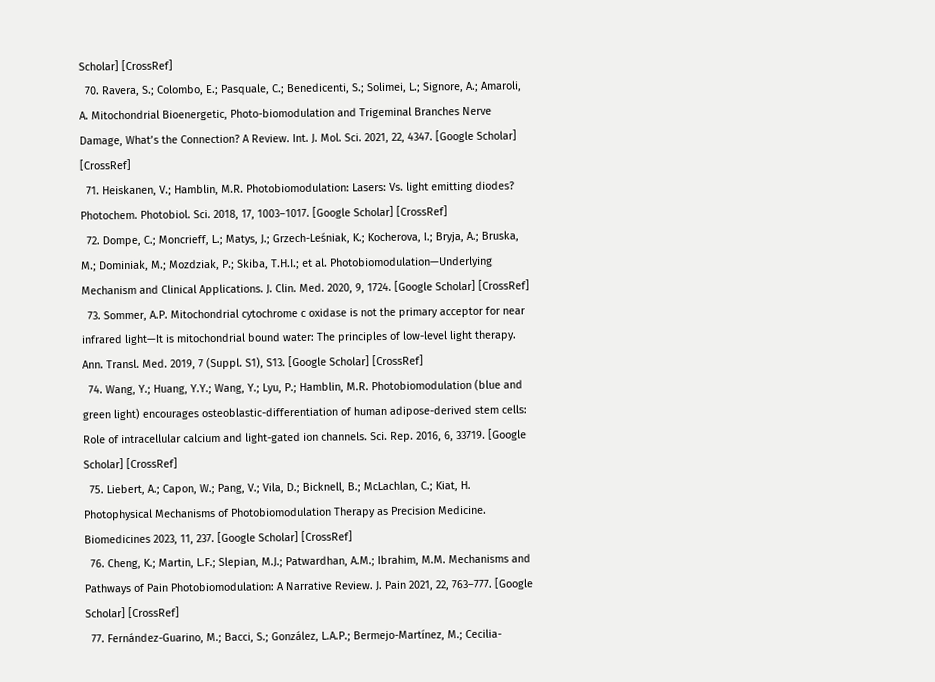Scholar] [CrossRef]
  70. Ravera, S.; Colombo, E.; Pasquale, C.; Benedicenti, S.; Solimei, L.; Signore, A.; Amaroli, A. Mitochondrial Bioenergetic, Photo-biomodulation and Trigeminal Branches Nerve Damage, What’s the Connection? A Review. Int. J. Mol. Sci. 2021, 22, 4347. [Google Scholar] [CrossRef]
  71. Heiskanen, V.; Hamblin, M.R. Photobiomodulation: Lasers: Vs. light emitting diodes? Photochem. Photobiol. Sci. 2018, 17, 1003–1017. [Google Scholar] [CrossRef]
  72. Dompe, C.; Moncrieff, L.; Matys, J.; Grzech-Leśniak, K.; Kocherova, I.; Bryja, A.; Bruska, M.; Dominiak, M.; Mozdziak, P.; Skiba, T.H.I.; et al. Photobiomodulation—Underlying Mechanism and Clinical Applications. J. Clin. Med. 2020, 9, 1724. [Google Scholar] [CrossRef]
  73. Sommer, A.P. Mitochondrial cytochrome c oxidase is not the primary acceptor for near infrared light—It is mitochondrial bound water: The principles of low-level light therapy. Ann. Transl. Med. 2019, 7 (Suppl. S1), S13. [Google Scholar] [CrossRef]
  74. Wang, Y.; Huang, Y.Y.; Wang, Y.; Lyu, P.; Hamblin, M.R. Photobiomodulation (blue and green light) encourages osteoblastic-differentiation of human adipose-derived stem cells: Role of intracellular calcium and light-gated ion channels. Sci. Rep. 2016, 6, 33719. [Google Scholar] [CrossRef]
  75. Liebert, A.; Capon, W.; Pang, V.; Vila, D.; Bicknell, B.; McLachlan, C.; Kiat, H. Photophysical Mechanisms of Photobiomodulation Therapy as Precision Medicine. Biomedicines 2023, 11, 237. [Google Scholar] [CrossRef]
  76. Cheng, K.; Martin, L.F.; Slepian, M.J.; Patwardhan, A.M.; Ibrahim, M.M. Mechanisms and Pathways of Pain Photobiomodulation: A Narrative Review. J. Pain 2021, 22, 763–777. [Google Scholar] [CrossRef]
  77. Fernández-Guarino, M.; Bacci, S.; González, L.A.P.; Bermejo-Martínez, M.; Cecilia-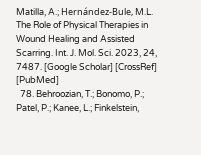Matilla, A.; Hernández-Bule, M.L. The Role of Physical Therapies in Wound Healing and Assisted Scarring. Int. J. Mol. Sci. 2023, 24, 7487. [Google Scholar] [CrossRef] [PubMed]
  78. Behroozian, T.; Bonomo, P.; Patel, P.; Kanee, L.; Finkelstein,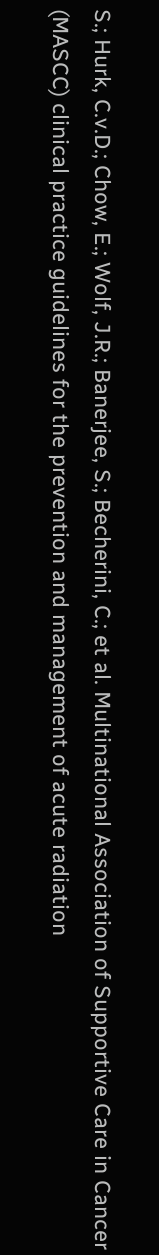S.; Hurk, C.v.D.; Chow, E.; Wolf, J.R.; Banerjee, S.; Becherini, C.; et al. Multinational Association of Supportive Care in Cancer (MASCC) clinical practice guidelines for the prevention and management of acute radiation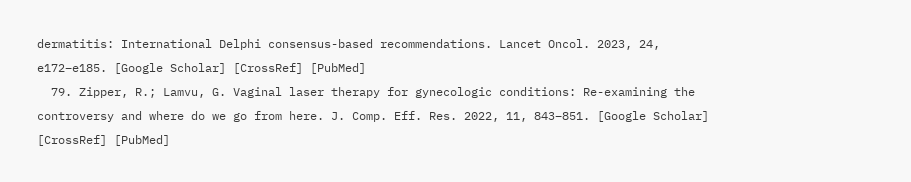dermatitis: International Delphi consensus-based recommendations. Lancet Oncol. 2023, 24, e172–e185. [Google Scholar] [CrossRef] [PubMed]
  79. Zipper, R.; Lamvu, G. Vaginal laser therapy for gynecologic conditions: Re-examining the controversy and where do we go from here. J. Comp. Eff. Res. 2022, 11, 843–851. [Google Scholar] [CrossRef] [PubMed]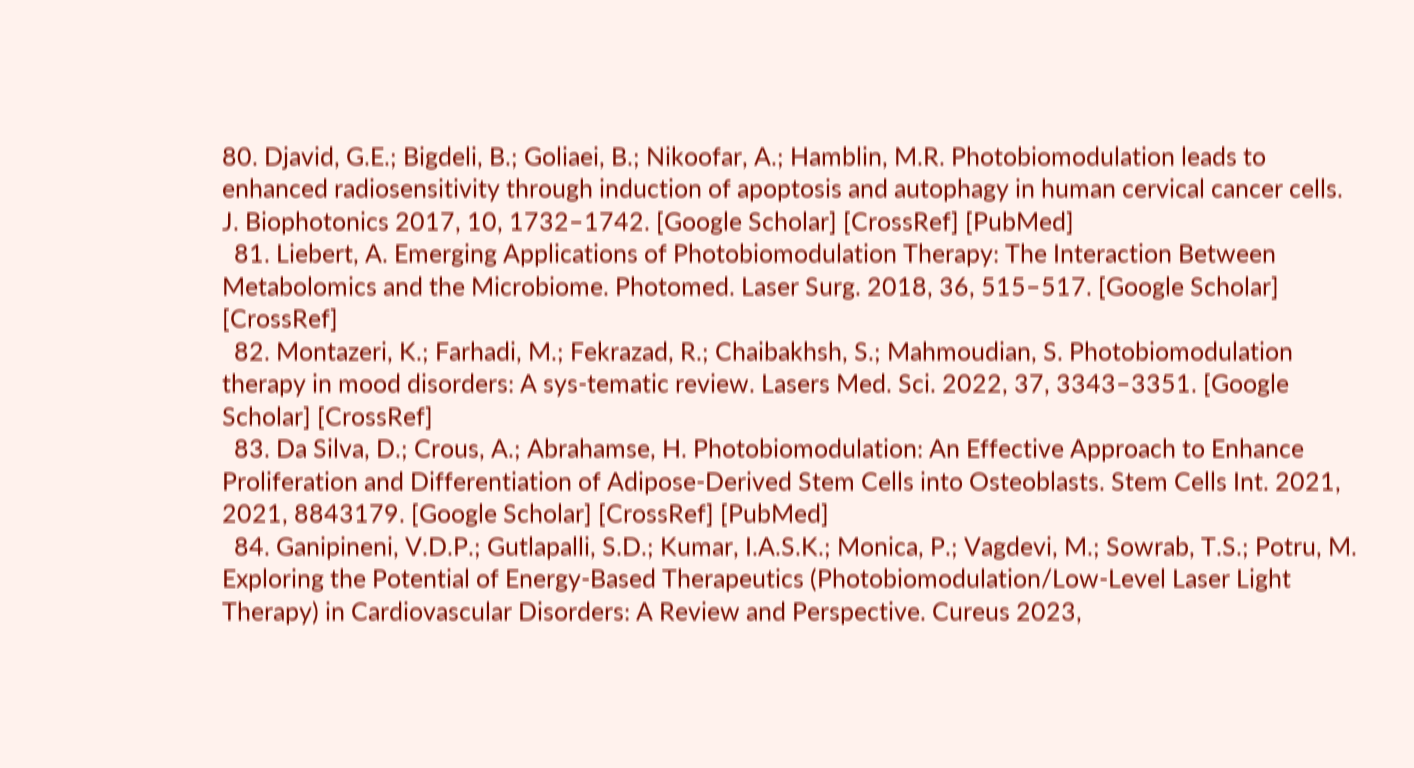80. Djavid, G.E.; Bigdeli, B.; Goliaei, B.; Nikoofar, A.; Hamblin, M.R. Photobiomodulation leads to enhanced radiosensitivity through induction of apoptosis and autophagy in human cervical cancer cells. J. Biophotonics 2017, 10, 1732–1742. [Google Scholar] [CrossRef] [PubMed]
  81. Liebert, A. Emerging Applications of Photobiomodulation Therapy: The Interaction Between Metabolomics and the Microbiome. Photomed. Laser Surg. 2018, 36, 515–517. [Google Scholar] [CrossRef]
  82. Montazeri, K.; Farhadi, M.; Fekrazad, R.; Chaibakhsh, S.; Mahmoudian, S. Photobiomodulation therapy in mood disorders: A sys-tematic review. Lasers Med. Sci. 2022, 37, 3343–3351. [Google Scholar] [CrossRef]
  83. Da Silva, D.; Crous, A.; Abrahamse, H. Photobiomodulation: An Effective Approach to Enhance Proliferation and Differentiation of Adipose-Derived Stem Cells into Osteoblasts. Stem Cells Int. 2021, 2021, 8843179. [Google Scholar] [CrossRef] [PubMed]
  84. Ganipineni, V.D.P.; Gutlapalli, S.D.; Kumar, I.A.S.K.; Monica, P.; Vagdevi, M.; Sowrab, T.S.; Potru, M. Exploring the Potential of Energy-Based Therapeutics (Photobiomodulation/Low-Level Laser Light Therapy) in Cardiovascular Disorders: A Review and Perspective. Cureus 2023,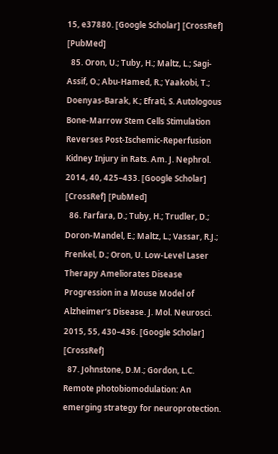15, e37880. [Google Scholar] [CrossRef] [PubMed]
  85. Oron, U.; Tuby, H.; Maltz, L.; Sagi-Assif, O.; Abu-Hamed, R.; Yaakobi, T.; Doenyas-Barak, K.; Efrati, S. Autologous Bone-Marrow Stem Cells Stimulation Reverses Post-Ischemic-Reperfusion Kidney Injury in Rats. Am. J. Nephrol. 2014, 40, 425–433. [Google Scholar] [CrossRef] [PubMed]
  86. Farfara, D.; Tuby, H.; Trudler, D.; Doron-Mandel, E.; Maltz, L.; Vassar, R.J.; Frenkel, D.; Oron, U. Low-Level Laser Therapy Ameliorates Disease Progression in a Mouse Model of Alzheimer’s Disease. J. Mol. Neurosci. 2015, 55, 430–436. [Google Scholar] [CrossRef]
  87. Johnstone, D.M.; Gordon, L.C. Remote photobiomodulation: An emerging strategy for neuroprotection.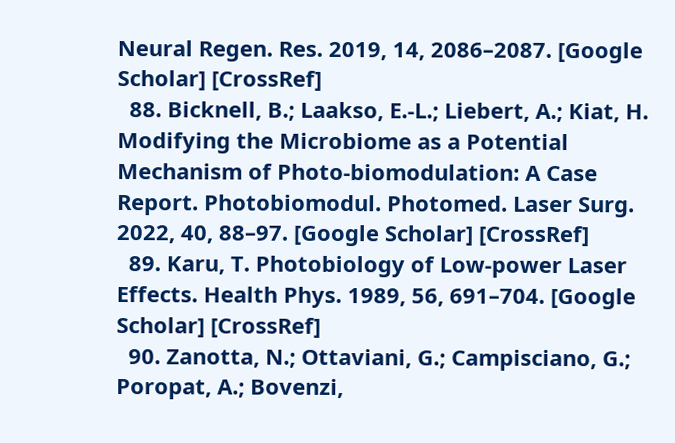Neural Regen. Res. 2019, 14, 2086–2087. [Google Scholar] [CrossRef]
  88. Bicknell, B.; Laakso, E.-L.; Liebert, A.; Kiat, H. Modifying the Microbiome as a Potential Mechanism of Photo-biomodulation: A Case Report. Photobiomodul. Photomed. Laser Surg. 2022, 40, 88–97. [Google Scholar] [CrossRef]
  89. Karu, T. Photobiology of Low-power Laser Effects. Health Phys. 1989, 56, 691–704. [Google Scholar] [CrossRef]
  90. Zanotta, N.; Ottaviani, G.; Campisciano, G.; Poropat, A.; Bovenzi,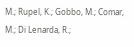M.; Rupel, K.; Gobbo, M.; Comar, M.; Di Lenarda, R.;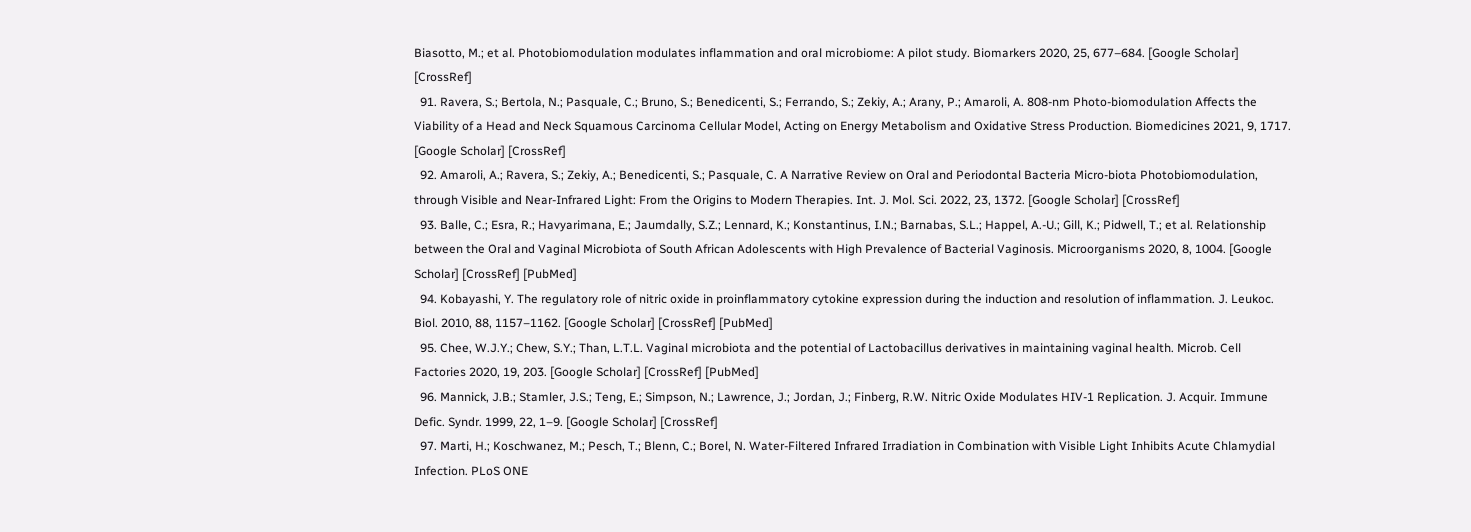Biasotto, M.; et al. Photobiomodulation modulates inflammation and oral microbiome: A pilot study. Biomarkers 2020, 25, 677–684. [Google Scholar] [CrossRef]
  91. Ravera, S.; Bertola, N.; Pasquale, C.; Bruno, S.; Benedicenti, S.; Ferrando, S.; Zekiy, A.; Arany, P.; Amaroli, A. 808-nm Photo-biomodulation Affects the Viability of a Head and Neck Squamous Carcinoma Cellular Model, Acting on Energy Metabolism and Oxidative Stress Production. Biomedicines 2021, 9, 1717. [Google Scholar] [CrossRef]
  92. Amaroli, A.; Ravera, S.; Zekiy, A.; Benedicenti, S.; Pasquale, C. A Narrative Review on Oral and Periodontal Bacteria Micro-biota Photobiomodulation, through Visible and Near-Infrared Light: From the Origins to Modern Therapies. Int. J. Mol. Sci. 2022, 23, 1372. [Google Scholar] [CrossRef]
  93. Balle, C.; Esra, R.; Havyarimana, E.; Jaumdally, S.Z.; Lennard, K.; Konstantinus, I.N.; Barnabas, S.L.; Happel, A.-U.; Gill, K.; Pidwell, T.; et al. Relationship between the Oral and Vaginal Microbiota of South African Adolescents with High Prevalence of Bacterial Vaginosis. Microorganisms 2020, 8, 1004. [Google Scholar] [CrossRef] [PubMed]
  94. Kobayashi, Y. The regulatory role of nitric oxide in proinflammatory cytokine expression during the induction and resolution of inflammation. J. Leukoc. Biol. 2010, 88, 1157–1162. [Google Scholar] [CrossRef] [PubMed]
  95. Chee, W.J.Y.; Chew, S.Y.; Than, L.T.L. Vaginal microbiota and the potential of Lactobacillus derivatives in maintaining vaginal health. Microb. Cell Factories 2020, 19, 203. [Google Scholar] [CrossRef] [PubMed]
  96. Mannick, J.B.; Stamler, J.S.; Teng, E.; Simpson, N.; Lawrence, J.; Jordan, J.; Finberg, R.W. Nitric Oxide Modulates HIV-1 Replication. J. Acquir. Immune Defic. Syndr. 1999, 22, 1–9. [Google Scholar] [CrossRef]
  97. Marti, H.; Koschwanez, M.; Pesch, T.; Blenn, C.; Borel, N. Water-Filtered Infrared Irradiation in Combination with Visible Light Inhibits Acute Chlamydial Infection. PLoS ONE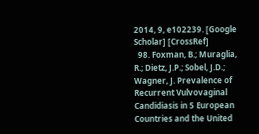2014, 9, e102239. [Google Scholar] [CrossRef]
  98. Foxman, B.; Muraglia, R.; Dietz, J.P.; Sobel, J.D.; Wagner, J. Prevalence of Recurrent Vulvovaginal Candidiasis in 5 European Countries and the United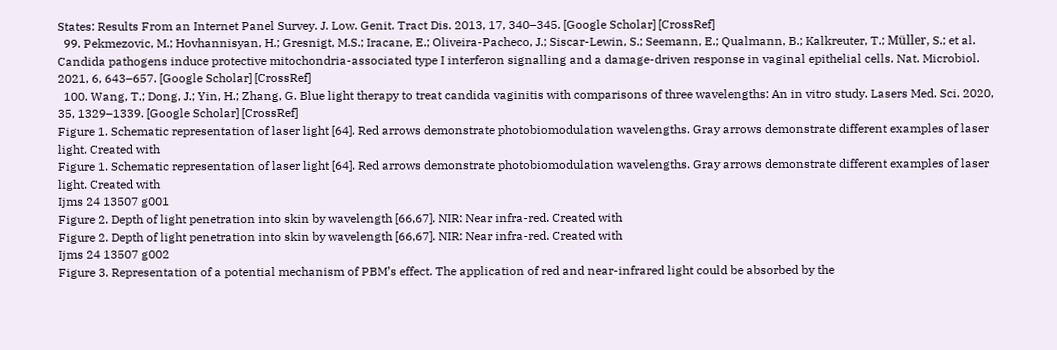States: Results From an Internet Panel Survey. J. Low. Genit. Tract Dis. 2013, 17, 340–345. [Google Scholar] [CrossRef]
  99. Pekmezovic, M.; Hovhannisyan, H.; Gresnigt, M.S.; Iracane, E.; Oliveira-Pacheco, J.; Siscar-Lewin, S.; Seemann, E.; Qualmann, B.; Kalkreuter, T.; Müller, S.; et al. Candida pathogens induce protective mitochondria-associated type I interferon signalling and a damage-driven response in vaginal epithelial cells. Nat. Microbiol. 2021, 6, 643–657. [Google Scholar] [CrossRef]
  100. Wang, T.; Dong, J.; Yin, H.; Zhang, G. Blue light therapy to treat candida vaginitis with comparisons of three wavelengths: An in vitro study. Lasers Med. Sci. 2020, 35, 1329–1339. [Google Scholar] [CrossRef]
Figure 1. Schematic representation of laser light [64]. Red arrows demonstrate photobiomodulation wavelengths. Gray arrows demonstrate different examples of laser light. Created with
Figure 1. Schematic representation of laser light [64]. Red arrows demonstrate photobiomodulation wavelengths. Gray arrows demonstrate different examples of laser light. Created with
Ijms 24 13507 g001
Figure 2. Depth of light penetration into skin by wavelength [66,67]. NIR: Near infra-red. Created with
Figure 2. Depth of light penetration into skin by wavelength [66,67]. NIR: Near infra-red. Created with
Ijms 24 13507 g002
Figure 3. Representation of a potential mechanism of PBM’s effect. The application of red and near-infrared light could be absorbed by the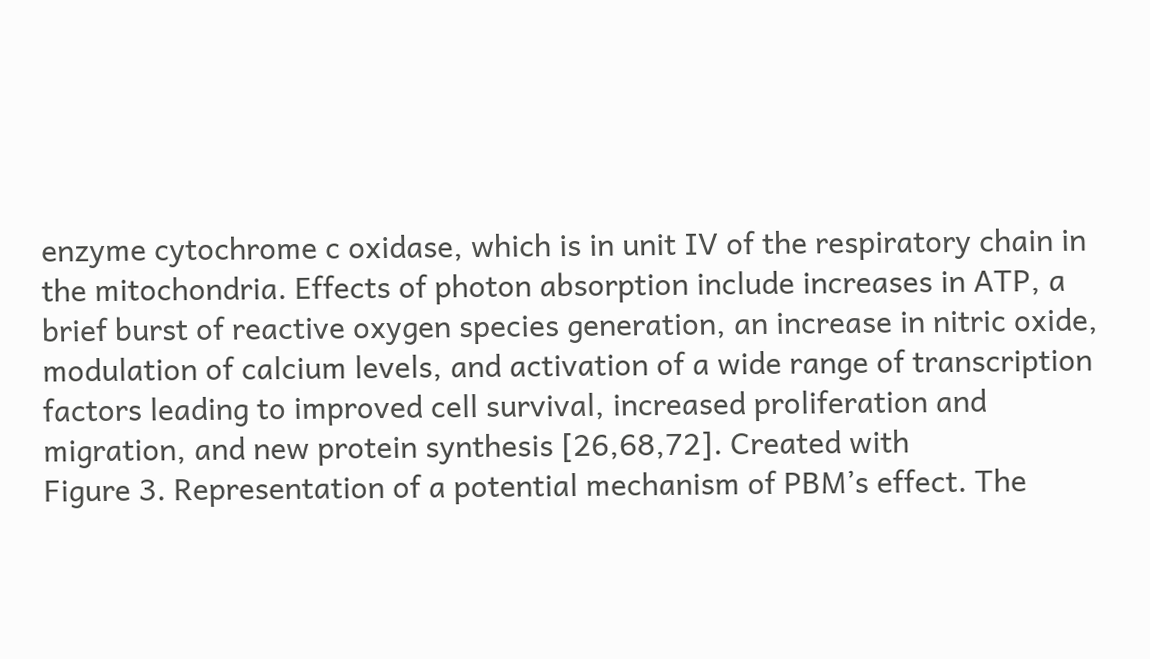enzyme cytochrome c oxidase, which is in unit IV of the respiratory chain in the mitochondria. Effects of photon absorption include increases in ATP, a brief burst of reactive oxygen species generation, an increase in nitric oxide, modulation of calcium levels, and activation of a wide range of transcription factors leading to improved cell survival, increased proliferation and migration, and new protein synthesis [26,68,72]. Created with
Figure 3. Representation of a potential mechanism of PBM’s effect. The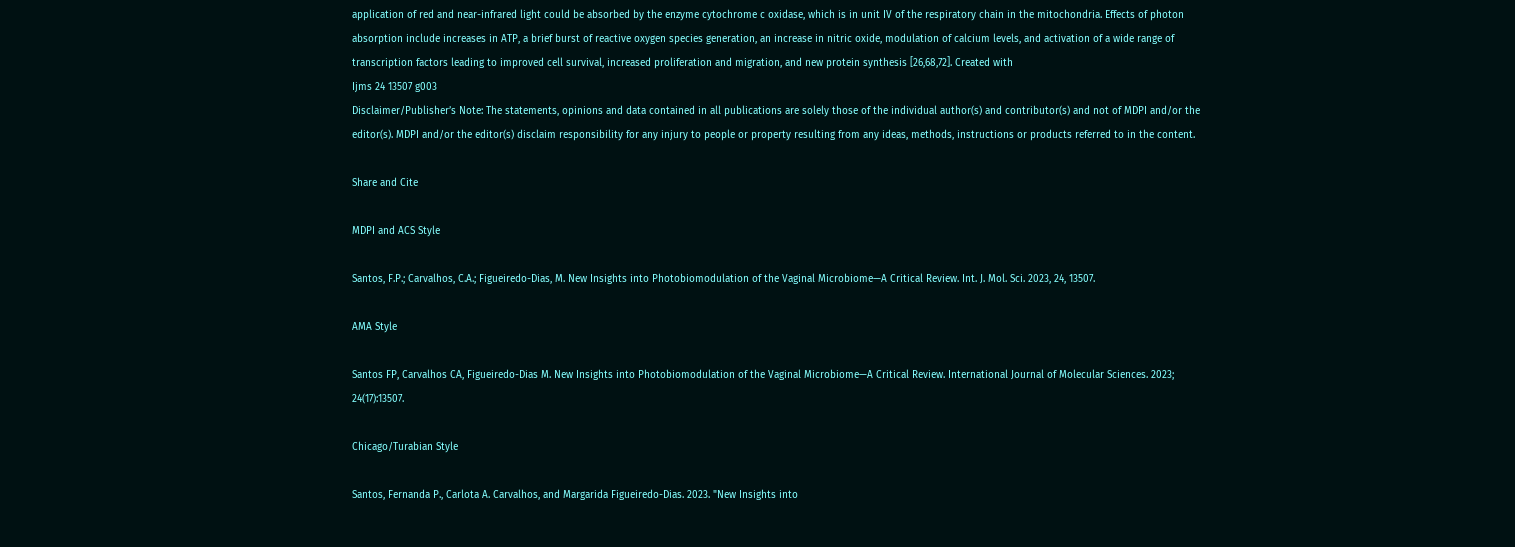application of red and near-infrared light could be absorbed by the enzyme cytochrome c oxidase, which is in unit IV of the respiratory chain in the mitochondria. Effects of photon absorption include increases in ATP, a brief burst of reactive oxygen species generation, an increase in nitric oxide, modulation of calcium levels, and activation of a wide range of transcription factors leading to improved cell survival, increased proliferation and migration, and new protein synthesis [26,68,72]. Created with
Ijms 24 13507 g003
Disclaimer/Publisher’s Note: The statements, opinions and data contained in all publications are solely those of the individual author(s) and contributor(s) and not of MDPI and/or the editor(s). MDPI and/or the editor(s) disclaim responsibility for any injury to people or property resulting from any ideas, methods, instructions or products referred to in the content.

Share and Cite

MDPI and ACS Style

Santos, F.P.; Carvalhos, C.A.; Figueiredo-Dias, M. New Insights into Photobiomodulation of the Vaginal Microbiome—A Critical Review. Int. J. Mol. Sci. 2023, 24, 13507.

AMA Style

Santos FP, Carvalhos CA, Figueiredo-Dias M. New Insights into Photobiomodulation of the Vaginal Microbiome—A Critical Review. International Journal of Molecular Sciences. 2023; 24(17):13507.

Chicago/Turabian Style

Santos, Fernanda P., Carlota A. Carvalhos, and Margarida Figueiredo-Dias. 2023. "New Insights into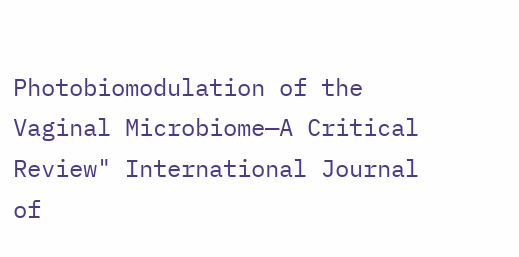Photobiomodulation of the Vaginal Microbiome—A Critical Review" International Journal of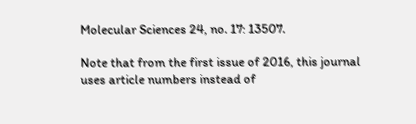Molecular Sciences 24, no. 17: 13507.

Note that from the first issue of 2016, this journal uses article numbers instead of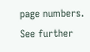page numbers. See further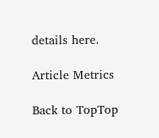details here.

Article Metrics

Back to TopTop